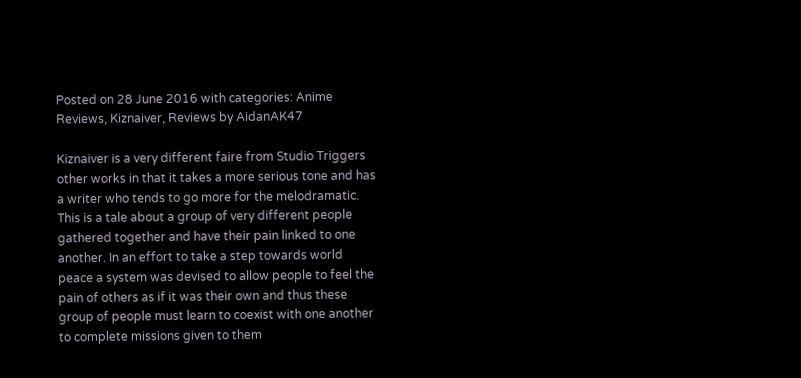Posted on 28 June 2016 with categories: Anime Reviews, Kiznaiver, Reviews by AidanAK47

Kiznaiver is a very different faire from Studio Triggers other works in that it takes a more serious tone and has a writer who tends to go more for the melodramatic. This is a tale about a group of very different people gathered together and have their pain linked to one another. In an effort to take a step towards world peace a system was devised to allow people to feel the pain of others as if it was their own and thus these group of people must learn to coexist with one another to complete missions given to them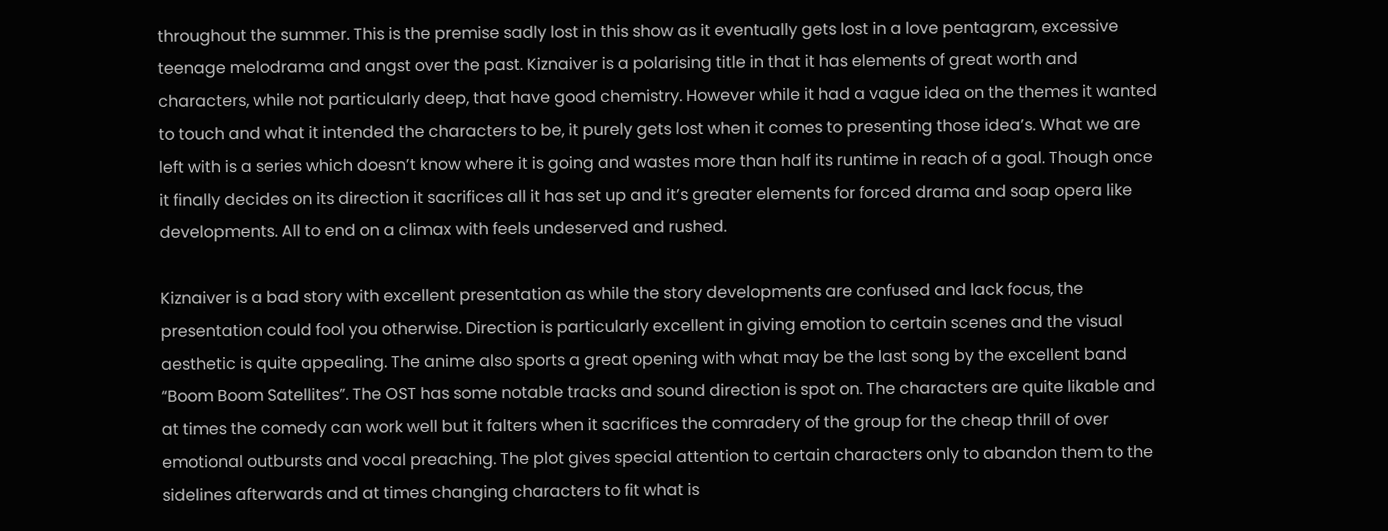throughout the summer. This is the premise sadly lost in this show as it eventually gets lost in a love pentagram, excessive teenage melodrama and angst over the past. Kiznaiver is a polarising title in that it has elements of great worth and characters, while not particularly deep, that have good chemistry. However while it had a vague idea on the themes it wanted to touch and what it intended the characters to be, it purely gets lost when it comes to presenting those idea’s. What we are left with is a series which doesn’t know where it is going and wastes more than half its runtime in reach of a goal. Though once it finally decides on its direction it sacrifices all it has set up and it’s greater elements for forced drama and soap opera like developments. All to end on a climax with feels undeserved and rushed.

Kiznaiver is a bad story with excellent presentation as while the story developments are confused and lack focus, the presentation could fool you otherwise. Direction is particularly excellent in giving emotion to certain scenes and the visual aesthetic is quite appealing. The anime also sports a great opening with what may be the last song by the excellent band “Boom Boom Satellites”. The OST has some notable tracks and sound direction is spot on. The characters are quite likable and at times the comedy can work well but it falters when it sacrifices the comradery of the group for the cheap thrill of over emotional outbursts and vocal preaching. The plot gives special attention to certain characters only to abandon them to the sidelines afterwards and at times changing characters to fit what is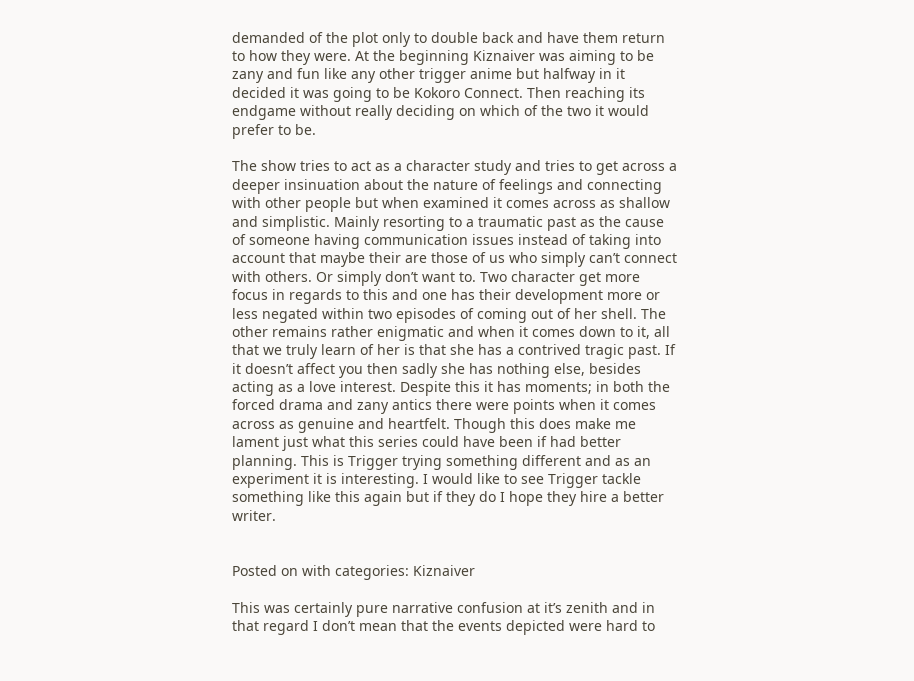demanded of the plot only to double back and have them return to how they were. At the beginning Kiznaiver was aiming to be zany and fun like any other trigger anime but halfway in it decided it was going to be Kokoro Connect. Then reaching its endgame without really deciding on which of the two it would prefer to be.

The show tries to act as a character study and tries to get across a deeper insinuation about the nature of feelings and connecting with other people but when examined it comes across as shallow and simplistic. Mainly resorting to a traumatic past as the cause of someone having communication issues instead of taking into account that maybe their are those of us who simply can’t connect with others. Or simply don’t want to. Two character get more focus in regards to this and one has their development more or less negated within two episodes of coming out of her shell. The other remains rather enigmatic and when it comes down to it, all that we truly learn of her is that she has a contrived tragic past. If it doesn’t affect you then sadly she has nothing else, besides acting as a love interest. Despite this it has moments; in both the forced drama and zany antics there were points when it comes across as genuine and heartfelt. Though this does make me lament just what this series could have been if had better planning. This is Trigger trying something different and as an experiment it is interesting. I would like to see Trigger tackle something like this again but if they do I hope they hire a better writer.


Posted on with categories: Kiznaiver

This was certainly pure narrative confusion at it’s zenith and in that regard I don’t mean that the events depicted were hard to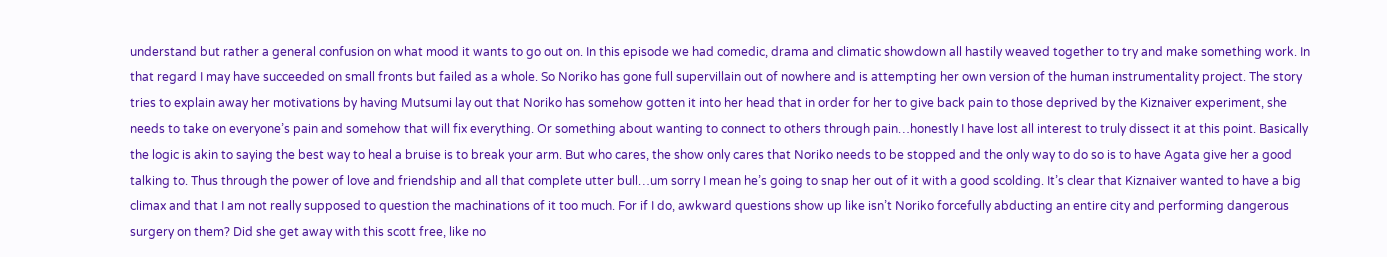understand but rather a general confusion on what mood it wants to go out on. In this episode we had comedic, drama and climatic showdown all hastily weaved together to try and make something work. In that regard I may have succeeded on small fronts but failed as a whole. So Noriko has gone full supervillain out of nowhere and is attempting her own version of the human instrumentality project. The story tries to explain away her motivations by having Mutsumi lay out that Noriko has somehow gotten it into her head that in order for her to give back pain to those deprived by the Kiznaiver experiment, she needs to take on everyone’s pain and somehow that will fix everything. Or something about wanting to connect to others through pain…honestly I have lost all interest to truly dissect it at this point. Basically the logic is akin to saying the best way to heal a bruise is to break your arm. But who cares, the show only cares that Noriko needs to be stopped and the only way to do so is to have Agata give her a good talking to. Thus through the power of love and friendship and all that complete utter bull…um sorry I mean he’s going to snap her out of it with a good scolding. It’s clear that Kiznaiver wanted to have a big climax and that I am not really supposed to question the machinations of it too much. For if I do, awkward questions show up like isn’t Noriko forcefully abducting an entire city and performing dangerous surgery on them? Did she get away with this scott free, like no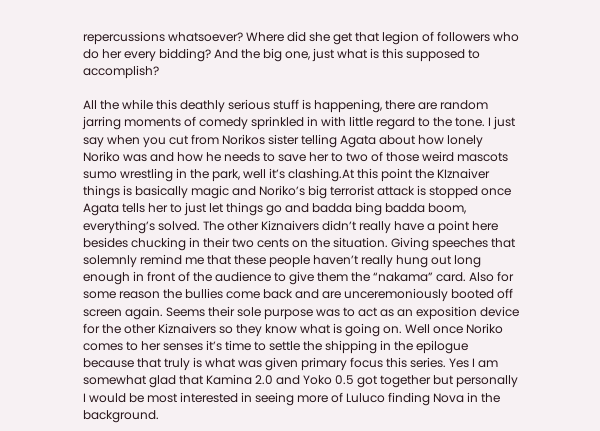repercussions whatsoever? Where did she get that legion of followers who do her every bidding? And the big one, just what is this supposed to accomplish?

All the while this deathly serious stuff is happening, there are random jarring moments of comedy sprinkled in with little regard to the tone. I just say when you cut from Norikos sister telling Agata about how lonely Noriko was and how he needs to save her to two of those weird mascots sumo wrestling in the park, well it’s clashing.At this point the KIznaiver things is basically magic and Noriko’s big terrorist attack is stopped once Agata tells her to just let things go and badda bing badda boom, everything’s solved. The other Kiznaivers didn’t really have a point here besides chucking in their two cents on the situation. Giving speeches that solemnly remind me that these people haven’t really hung out long enough in front of the audience to give them the “nakama” card. Also for some reason the bullies come back and are unceremoniously booted off screen again. Seems their sole purpose was to act as an exposition device for the other Kiznaivers so they know what is going on. Well once Noriko comes to her senses it’s time to settle the shipping in the epilogue because that truly is what was given primary focus this series. Yes I am somewhat glad that Kamina 2.0 and Yoko 0.5 got together but personally I would be most interested in seeing more of Luluco finding Nova in the background.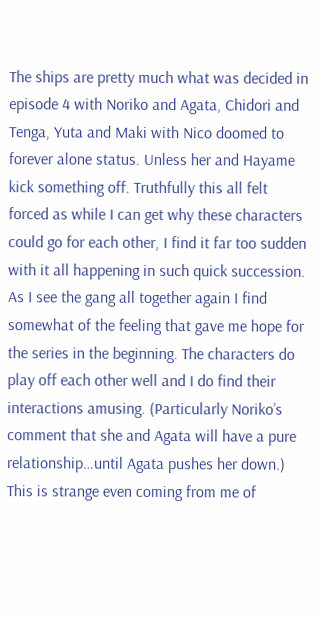The ships are pretty much what was decided in episode 4 with Noriko and Agata, Chidori and Tenga, Yuta and Maki with Nico doomed to forever alone status. Unless her and Hayame kick something off. Truthfully this all felt forced as while I can get why these characters could go for each other, I find it far too sudden with it all happening in such quick succession. As I see the gang all together again I find somewhat of the feeling that gave me hope for the series in the beginning. The characters do play off each other well and I do find their interactions amusing. (Particularly Noriko’s comment that she and Agata will have a pure relationship…until Agata pushes her down.) This is strange even coming from me of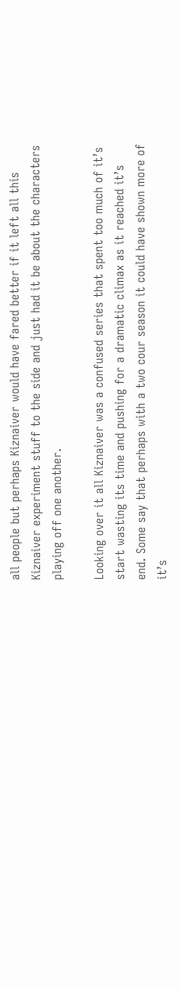all people but perhaps Kiznaiver would have fared better if it left all this Kiznaiver experiment stuff to the side and just had it be about the characters playing off one another.

Looking over it all Kiznaiver was a confused series that spent too much of it’s start wasting its time and pushing for a dramatic climax as it reached it’s end. Some say that perhaps with a two cour season it could have shown more of it’s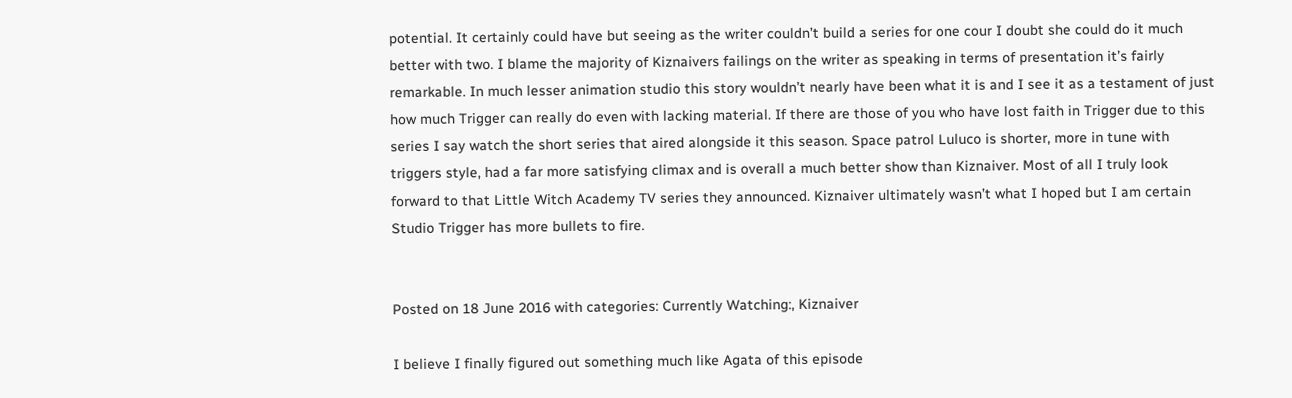potential. It certainly could have but seeing as the writer couldn’t build a series for one cour I doubt she could do it much better with two. I blame the majority of Kiznaivers failings on the writer as speaking in terms of presentation it’s fairly remarkable. In much lesser animation studio this story wouldn’t nearly have been what it is and I see it as a testament of just how much Trigger can really do even with lacking material. If there are those of you who have lost faith in Trigger due to this series I say watch the short series that aired alongside it this season. Space patrol Luluco is shorter, more in tune with triggers style, had a far more satisfying climax and is overall a much better show than Kiznaiver. Most of all I truly look forward to that Little Witch Academy TV series they announced. Kiznaiver ultimately wasn’t what I hoped but I am certain Studio Trigger has more bullets to fire.


Posted on 18 June 2016 with categories: Currently Watching:, Kiznaiver

I believe I finally figured out something much like Agata of this episode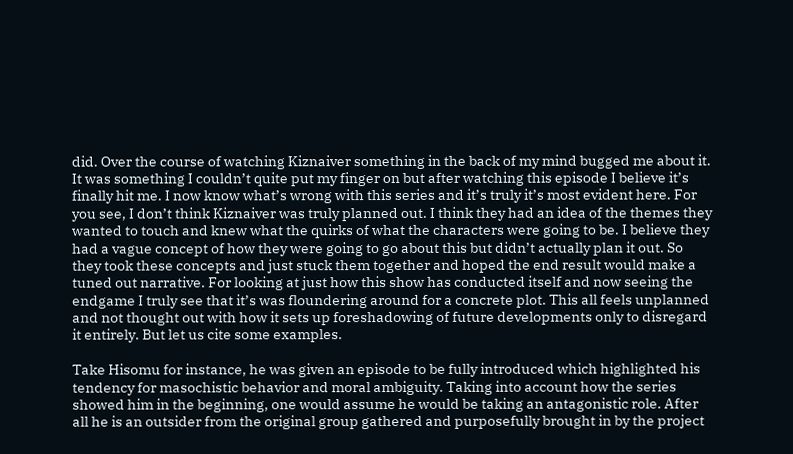did. Over the course of watching Kiznaiver something in the back of my mind bugged me about it. It was something I couldn’t quite put my finger on but after watching this episode I believe it’s finally hit me. I now know what’s wrong with this series and it’s truly it’s most evident here. For you see, I don’t think Kiznaiver was truly planned out. I think they had an idea of the themes they wanted to touch and knew what the quirks of what the characters were going to be. I believe they had a vague concept of how they were going to go about this but didn’t actually plan it out. So they took these concepts and just stuck them together and hoped the end result would make a tuned out narrative. For looking at just how this show has conducted itself and now seeing the endgame I truly see that it’s was floundering around for a concrete plot. This all feels unplanned and not thought out with how it sets up foreshadowing of future developments only to disregard it entirely. But let us cite some examples.

Take Hisomu for instance, he was given an episode to be fully introduced which highlighted his tendency for masochistic behavior and moral ambiguity. Taking into account how the series showed him in the beginning, one would assume he would be taking an antagonistic role. After all he is an outsider from the original group gathered and purposefully brought in by the project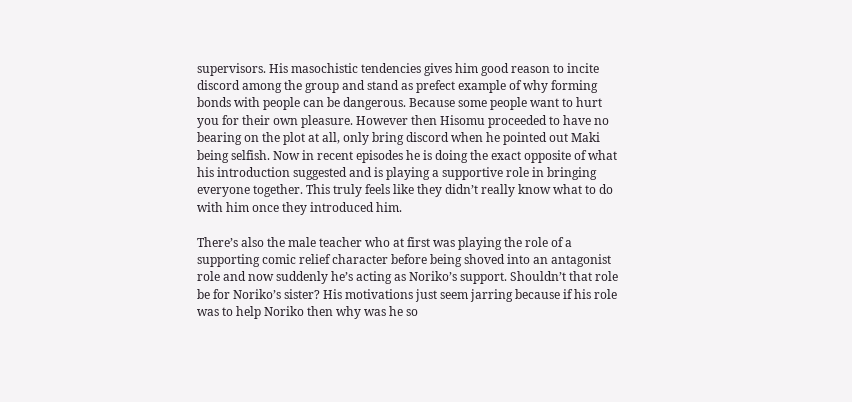supervisors. His masochistic tendencies gives him good reason to incite discord among the group and stand as prefect example of why forming bonds with people can be dangerous. Because some people want to hurt you for their own pleasure. However then Hisomu proceeded to have no bearing on the plot at all, only bring discord when he pointed out Maki being selfish. Now in recent episodes he is doing the exact opposite of what his introduction suggested and is playing a supportive role in bringing everyone together. This truly feels like they didn’t really know what to do with him once they introduced him.

There’s also the male teacher who at first was playing the role of a supporting comic relief character before being shoved into an antagonist role and now suddenly he’s acting as Noriko’s support. Shouldn’t that role be for Noriko’s sister? His motivations just seem jarring because if his role was to help Noriko then why was he so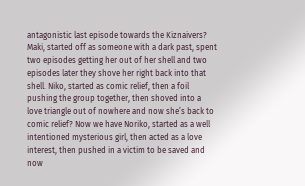antagonistic last episode towards the Kiznaivers? Maki, started off as someone with a dark past, spent two episodes getting her out of her shell and two episodes later they shove her right back into that shell. Niko, started as comic relief, then a foil pushing the group together, then shoved into a love triangle out of nowhere and now she’s back to comic relief? Now we have Noriko, started as a well intentioned mysterious girl, then acted as a love interest, then pushed in a victim to be saved and now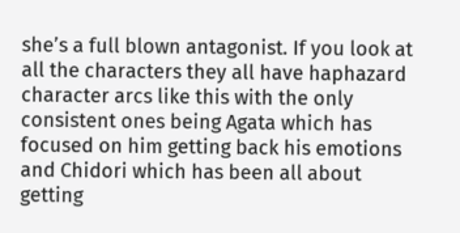she’s a full blown antagonist. If you look at all the characters they all have haphazard character arcs like this with the only consistent ones being Agata which has focused on him getting back his emotions and Chidori which has been all about getting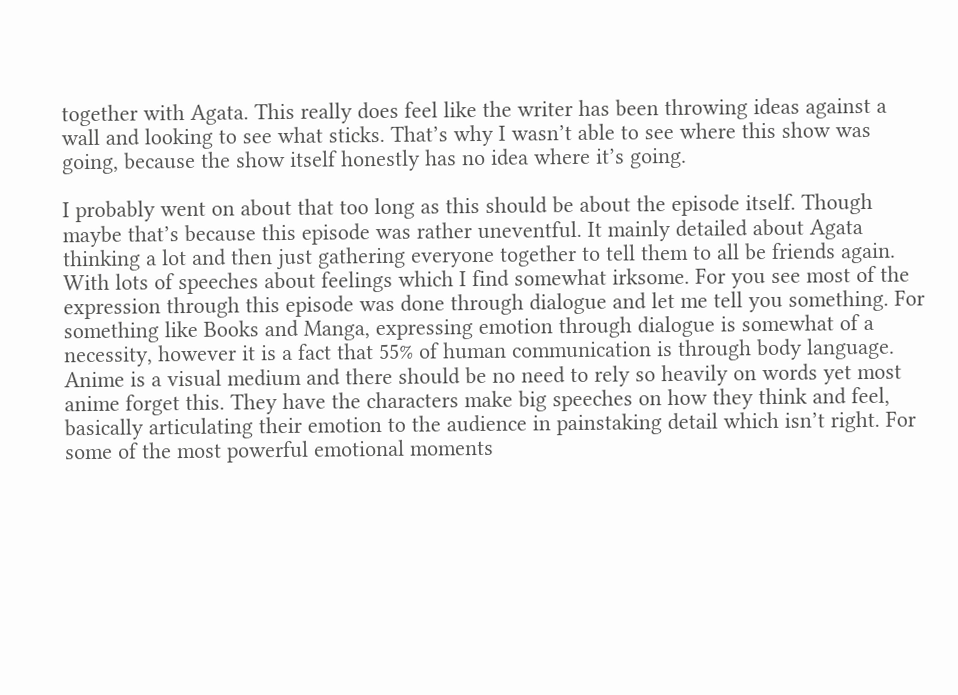together with Agata. This really does feel like the writer has been throwing ideas against a wall and looking to see what sticks. That’s why I wasn’t able to see where this show was going, because the show itself honestly has no idea where it’s going.

I probably went on about that too long as this should be about the episode itself. Though maybe that’s because this episode was rather uneventful. It mainly detailed about Agata thinking a lot and then just gathering everyone together to tell them to all be friends again. With lots of speeches about feelings which I find somewhat irksome. For you see most of the expression through this episode was done through dialogue and let me tell you something. For something like Books and Manga, expressing emotion through dialogue is somewhat of a necessity, however it is a fact that 55% of human communication is through body language. Anime is a visual medium and there should be no need to rely so heavily on words yet most anime forget this. They have the characters make big speeches on how they think and feel, basically articulating their emotion to the audience in painstaking detail which isn’t right. For some of the most powerful emotional moments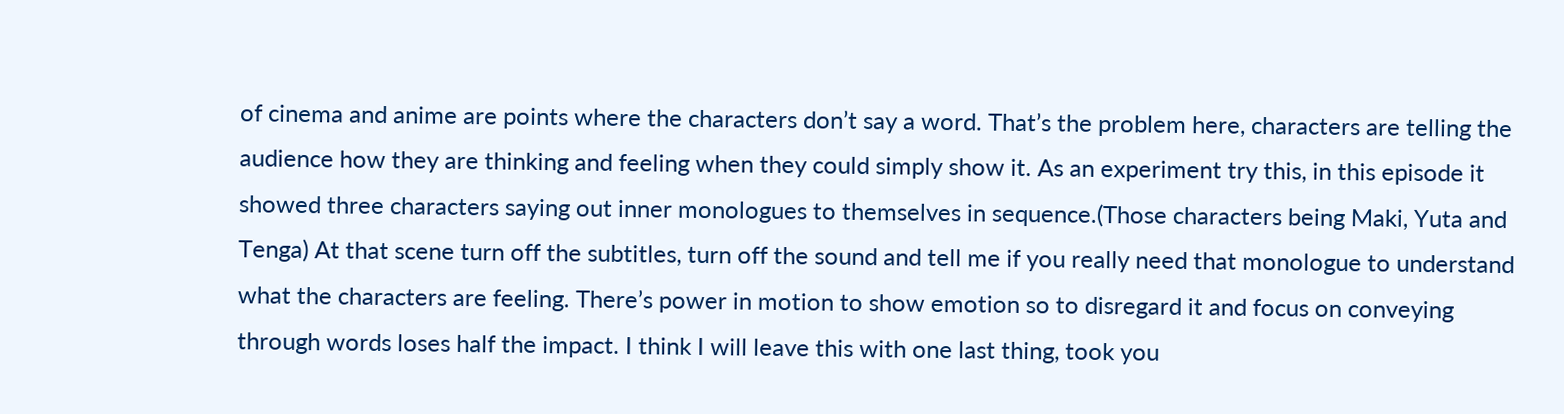of cinema and anime are points where the characters don’t say a word. That’s the problem here, characters are telling the audience how they are thinking and feeling when they could simply show it. As an experiment try this, in this episode it showed three characters saying out inner monologues to themselves in sequence.(Those characters being Maki, Yuta and Tenga) At that scene turn off the subtitles, turn off the sound and tell me if you really need that monologue to understand what the characters are feeling. There’s power in motion to show emotion so to disregard it and focus on conveying through words loses half the impact. I think I will leave this with one last thing, took you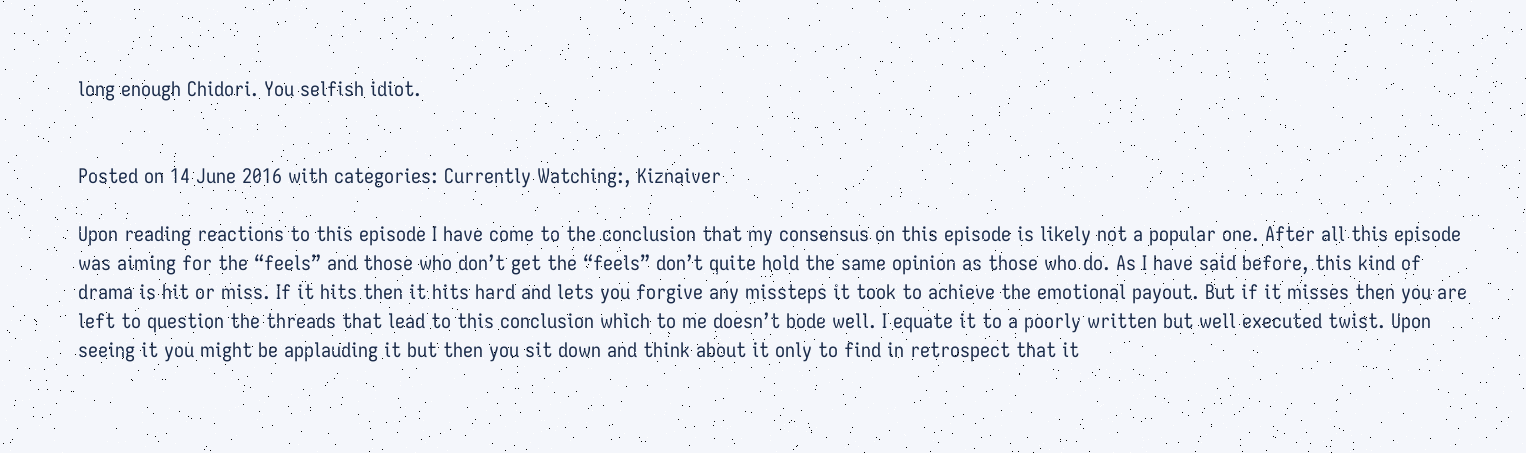long enough Chidori. You selfish idiot.


Posted on 14 June 2016 with categories: Currently Watching:, Kiznaiver

Upon reading reactions to this episode I have come to the conclusion that my consensus on this episode is likely not a popular one. After all this episode was aiming for the “feels” and those who don’t get the “feels” don’t quite hold the same opinion as those who do. As I have said before, this kind of drama is hit or miss. If it hits then it hits hard and lets you forgive any missteps it took to achieve the emotional payout. But if it misses then you are left to question the threads that lead to this conclusion which to me doesn’t bode well. I equate it to a poorly written but well executed twist. Upon seeing it you might be applauding it but then you sit down and think about it only to find in retrospect that it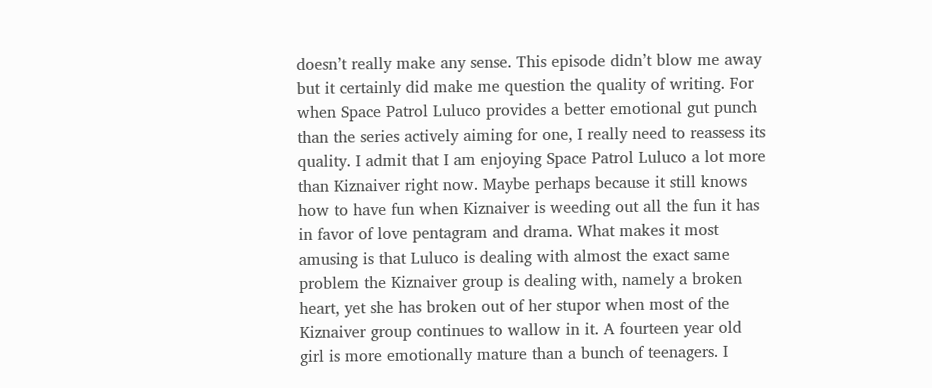doesn’t really make any sense. This episode didn’t blow me away but it certainly did make me question the quality of writing. For when Space Patrol Luluco provides a better emotional gut punch than the series actively aiming for one, I really need to reassess its quality. I admit that I am enjoying Space Patrol Luluco a lot more than Kiznaiver right now. Maybe perhaps because it still knows how to have fun when Kiznaiver is weeding out all the fun it has in favor of love pentagram and drama. What makes it most amusing is that Luluco is dealing with almost the exact same problem the Kiznaiver group is dealing with, namely a broken heart, yet she has broken out of her stupor when most of the Kiznaiver group continues to wallow in it. A fourteen year old girl is more emotionally mature than a bunch of teenagers. I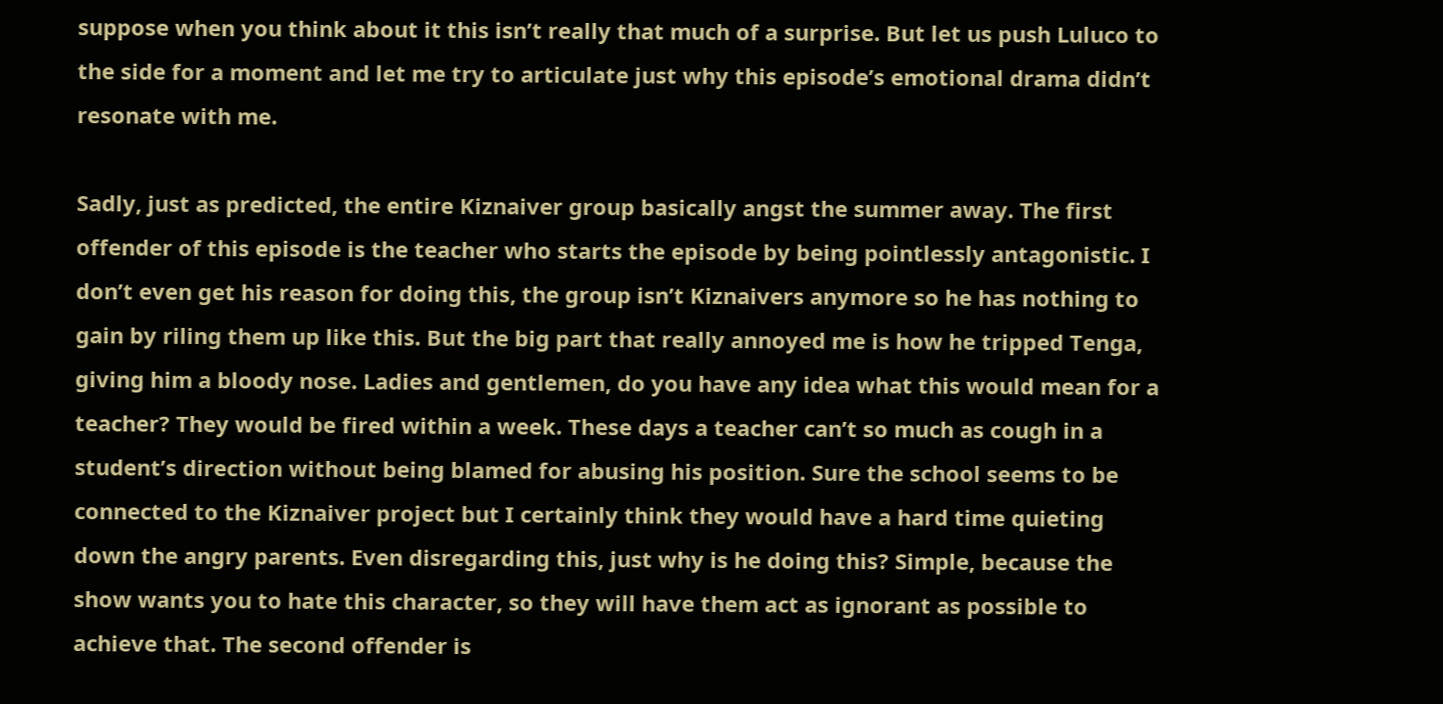suppose when you think about it this isn’t really that much of a surprise. But let us push Luluco to the side for a moment and let me try to articulate just why this episode’s emotional drama didn’t resonate with me.

Sadly, just as predicted, the entire Kiznaiver group basically angst the summer away. The first offender of this episode is the teacher who starts the episode by being pointlessly antagonistic. I don’t even get his reason for doing this, the group isn’t Kiznaivers anymore so he has nothing to gain by riling them up like this. But the big part that really annoyed me is how he tripped Tenga, giving him a bloody nose. Ladies and gentlemen, do you have any idea what this would mean for a teacher? They would be fired within a week. These days a teacher can’t so much as cough in a student’s direction without being blamed for abusing his position. Sure the school seems to be connected to the Kiznaiver project but I certainly think they would have a hard time quieting down the angry parents. Even disregarding this, just why is he doing this? Simple, because the show wants you to hate this character, so they will have them act as ignorant as possible to achieve that. The second offender is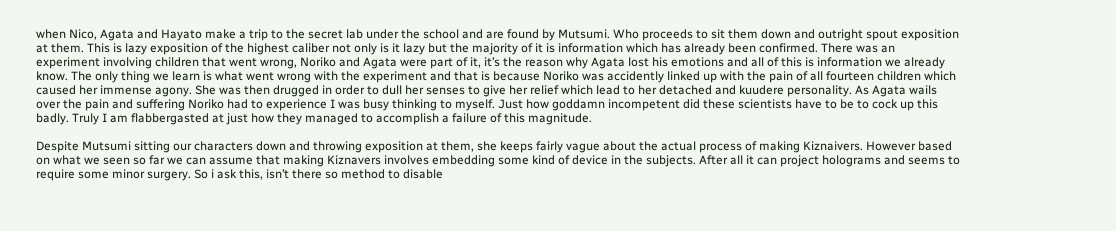when Nico, Agata and Hayato make a trip to the secret lab under the school and are found by Mutsumi. Who proceeds to sit them down and outright spout exposition at them. This is lazy exposition of the highest caliber not only is it lazy but the majority of it is information which has already been confirmed. There was an experiment involving children that went wrong, Noriko and Agata were part of it, it’s the reason why Agata lost his emotions and all of this is information we already know. The only thing we learn is what went wrong with the experiment and that is because Noriko was accidently linked up with the pain of all fourteen children which caused her immense agony. She was then drugged in order to dull her senses to give her relief which lead to her detached and kuudere personality. As Agata wails over the pain and suffering Noriko had to experience I was busy thinking to myself. Just how goddamn incompetent did these scientists have to be to cock up this badly. Truly I am flabbergasted at just how they managed to accomplish a failure of this magnitude.

Despite Mutsumi sitting our characters down and throwing exposition at them, she keeps fairly vague about the actual process of making Kiznaivers. However based on what we seen so far we can assume that making Kiznavers involves embedding some kind of device in the subjects. After all it can project holograms and seems to require some minor surgery. So i ask this, isn’t there so method to disable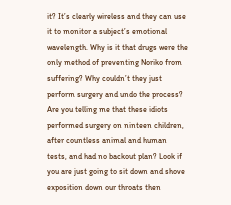it? It’s clearly wireless and they can use it to monitor a subject’s emotional wavelength. Why is it that drugs were the only method of preventing Noriko from suffering? Why couldn’t they just perform surgery and undo the process? Are you telling me that these idiots performed surgery on ninteen children, after countless animal and human tests, and had no backout plan? Look if you are just going to sit down and shove exposition down our throats then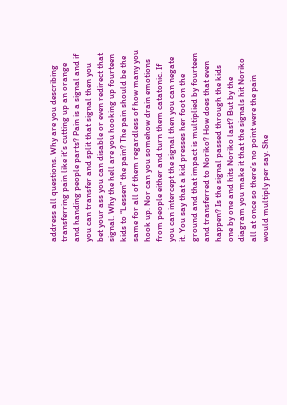address all questions. Why are you describing transferring pain like it’s cutting up an orange and handing people parts? Pain is a signal and if you can transfer and split that signal then you bet your ass you can disable or even redirect that signal. Why the hell are you hooking up fourteen kids to “Lessen” the pain? The pain should be the same for all of them regardless of how many you hook up. Nor can you somehow drain emotions from people either and turn them catatonic. If you can intercept the signal then you can negate it. You say that a kid presses her foot on the ground and that impact is multiplied by fourteen and transferred to Noriko? How does that even happen? Is the signal passed through the kids one by one and hits Noriko last? But by the diagram you make it that the signals hit Noriko all at once so there’s no point were the pain would multiply per say. She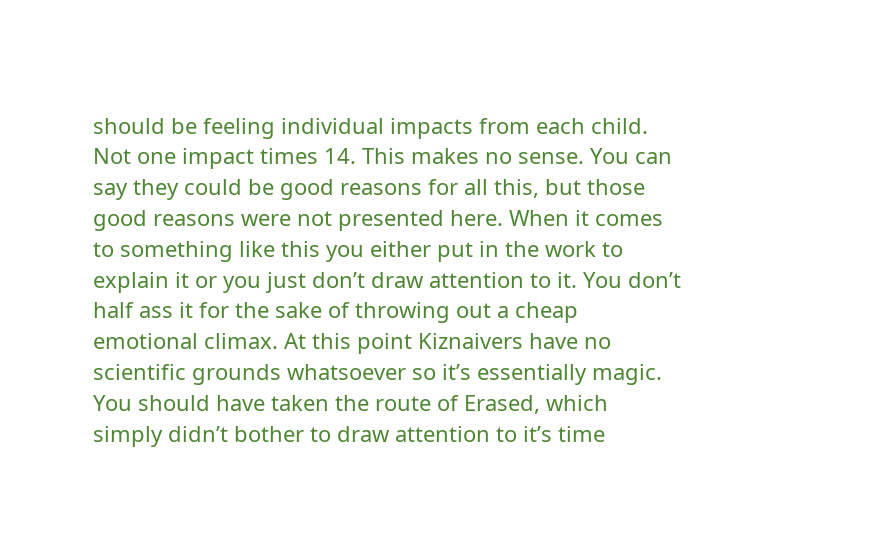should be feeling individual impacts from each child. Not one impact times 14. This makes no sense. You can say they could be good reasons for all this, but those good reasons were not presented here. When it comes to something like this you either put in the work to explain it or you just don’t draw attention to it. You don’t half ass it for the sake of throwing out a cheap emotional climax. At this point Kiznaivers have no scientific grounds whatsoever so it’s essentially magic. You should have taken the route of Erased, which simply didn’t bother to draw attention to it’s time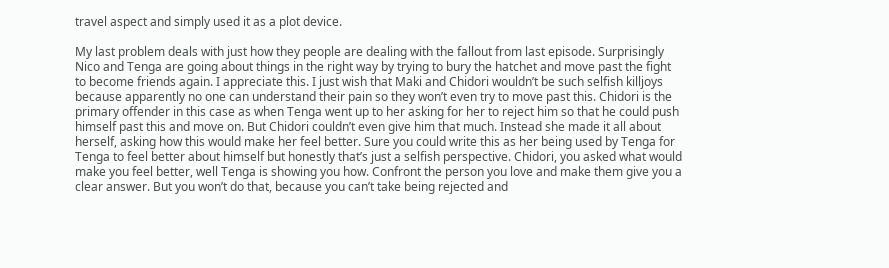travel aspect and simply used it as a plot device.

My last problem deals with just how they people are dealing with the fallout from last episode. Surprisingly Nico and Tenga are going about things in the right way by trying to bury the hatchet and move past the fight to become friends again. I appreciate this. I just wish that Maki and Chidori wouldn’t be such selfish killjoys because apparently no one can understand their pain so they won’t even try to move past this. Chidori is the primary offender in this case as when Tenga went up to her asking for her to reject him so that he could push himself past this and move on. But Chidori couldn’t even give him that much. Instead she made it all about herself, asking how this would make her feel better. Sure you could write this as her being used by Tenga for Tenga to feel better about himself but honestly that’s just a selfish perspective. Chidori, you asked what would make you feel better, well Tenga is showing you how. Confront the person you love and make them give you a clear answer. But you won’t do that, because you can’t take being rejected and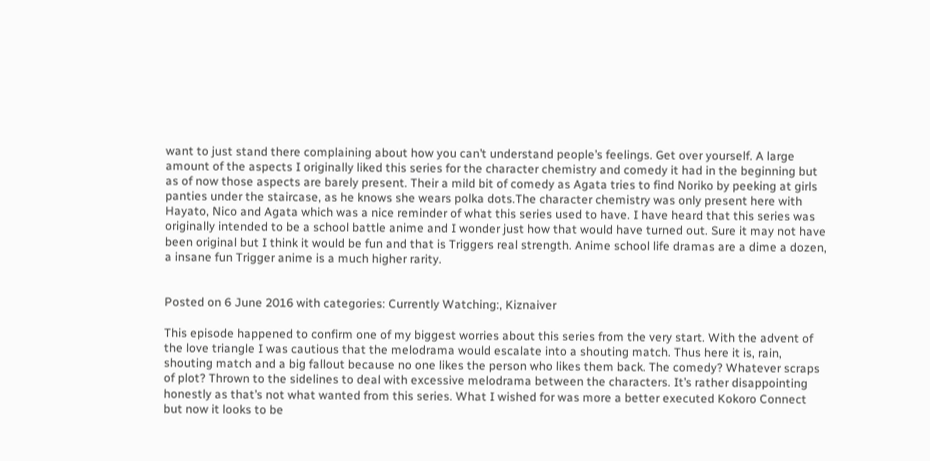want to just stand there complaining about how you can’t understand people’s feelings. Get over yourself. A large amount of the aspects I originally liked this series for the character chemistry and comedy it had in the beginning but as of now those aspects are barely present. Their a mild bit of comedy as Agata tries to find Noriko by peeking at girls panties under the staircase, as he knows she wears polka dots.The character chemistry was only present here with Hayato, Nico and Agata which was a nice reminder of what this series used to have. I have heard that this series was originally intended to be a school battle anime and I wonder just how that would have turned out. Sure it may not have been original but I think it would be fun and that is Triggers real strength. Anime school life dramas are a dime a dozen, a insane fun Trigger anime is a much higher rarity.


Posted on 6 June 2016 with categories: Currently Watching:, Kiznaiver

This episode happened to confirm one of my biggest worries about this series from the very start. With the advent of the love triangle I was cautious that the melodrama would escalate into a shouting match. Thus here it is, rain, shouting match and a big fallout because no one likes the person who likes them back. The comedy? Whatever scraps of plot? Thrown to the sidelines to deal with excessive melodrama between the characters. It’s rather disappointing honestly as that’s not what wanted from this series. What I wished for was more a better executed Kokoro Connect but now it looks to be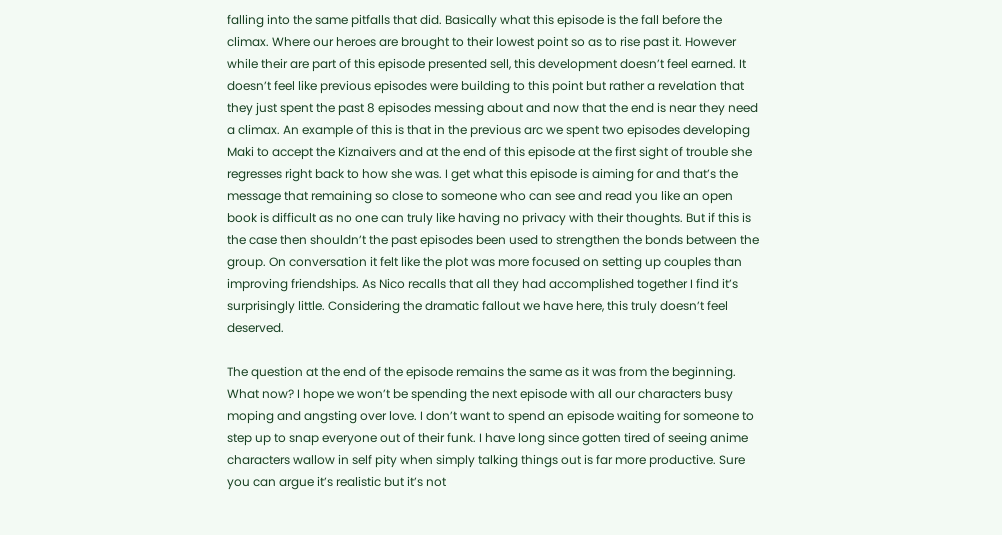falling into the same pitfalls that did. Basically what this episode is the fall before the climax. Where our heroes are brought to their lowest point so as to rise past it. However while their are part of this episode presented sell, this development doesn’t feel earned. It doesn’t feel like previous episodes were building to this point but rather a revelation that they just spent the past 8 episodes messing about and now that the end is near they need a climax. An example of this is that in the previous arc we spent two episodes developing Maki to accept the Kiznaivers and at the end of this episode at the first sight of trouble she regresses right back to how she was. I get what this episode is aiming for and that’s the message that remaining so close to someone who can see and read you like an open book is difficult as no one can truly like having no privacy with their thoughts. But if this is the case then shouldn’t the past episodes been used to strengthen the bonds between the group. On conversation it felt like the plot was more focused on setting up couples than improving friendships. As Nico recalls that all they had accomplished together I find it’s surprisingly little. Considering the dramatic fallout we have here, this truly doesn’t feel deserved.

The question at the end of the episode remains the same as it was from the beginning. What now? I hope we won’t be spending the next episode with all our characters busy moping and angsting over love. I don’t want to spend an episode waiting for someone to step up to snap everyone out of their funk. I have long since gotten tired of seeing anime characters wallow in self pity when simply talking things out is far more productive. Sure you can argue it’s realistic but it’s not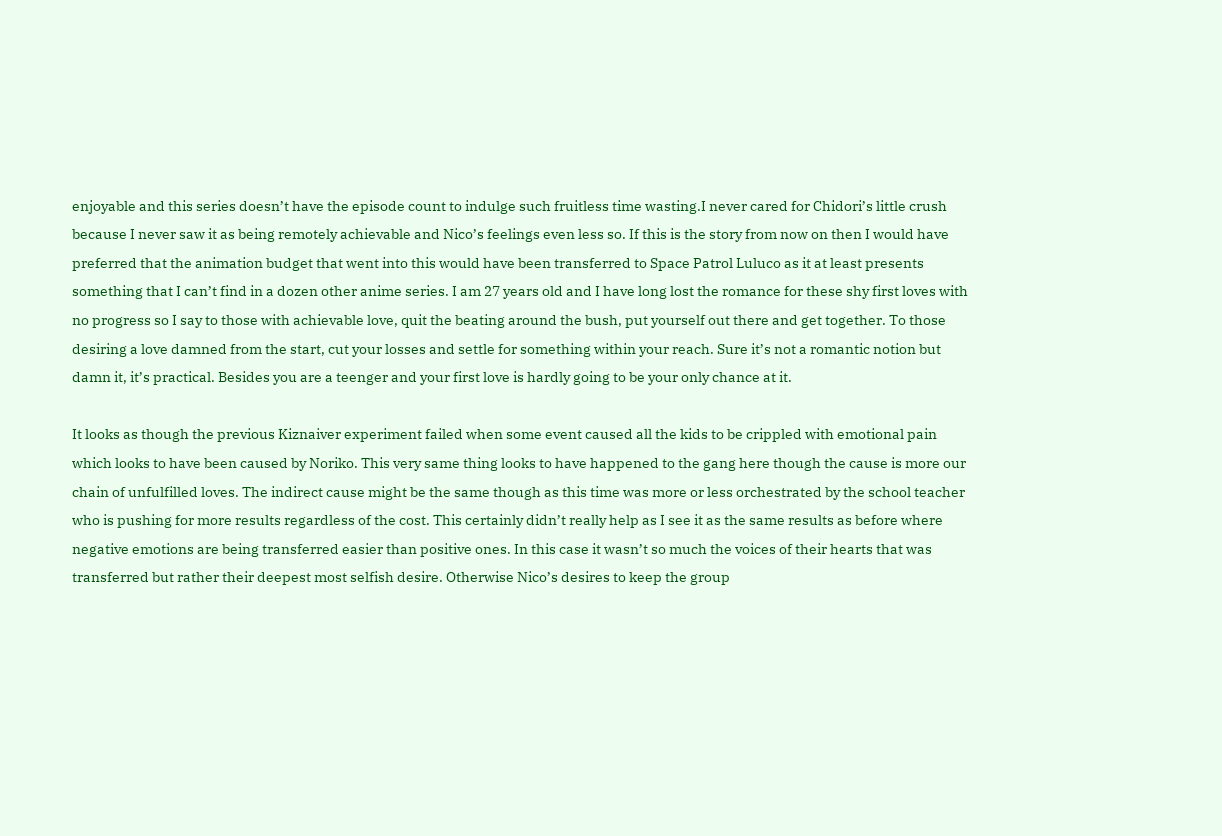enjoyable and this series doesn’t have the episode count to indulge such fruitless time wasting.I never cared for Chidori’s little crush because I never saw it as being remotely achievable and Nico’s feelings even less so. If this is the story from now on then I would have preferred that the animation budget that went into this would have been transferred to Space Patrol Luluco as it at least presents something that I can’t find in a dozen other anime series. I am 27 years old and I have long lost the romance for these shy first loves with no progress so I say to those with achievable love, quit the beating around the bush, put yourself out there and get together. To those desiring a love damned from the start, cut your losses and settle for something within your reach. Sure it’s not a romantic notion but damn it, it’s practical. Besides you are a teenger and your first love is hardly going to be your only chance at it.

It looks as though the previous Kiznaiver experiment failed when some event caused all the kids to be crippled with emotional pain which looks to have been caused by Noriko. This very same thing looks to have happened to the gang here though the cause is more our chain of unfulfilled loves. The indirect cause might be the same though as this time was more or less orchestrated by the school teacher who is pushing for more results regardless of the cost. This certainly didn’t really help as I see it as the same results as before where negative emotions are being transferred easier than positive ones. In this case it wasn’t so much the voices of their hearts that was transferred but rather their deepest most selfish desire. Otherwise Nico’s desires to keep the group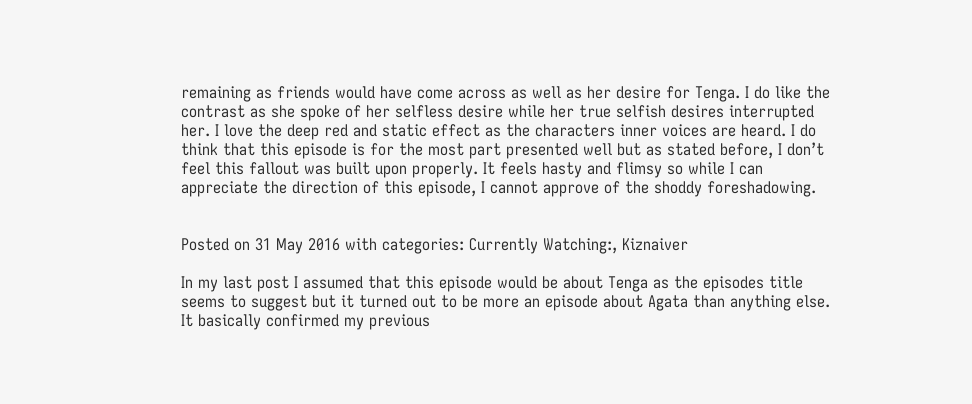remaining as friends would have come across as well as her desire for Tenga. I do like the contrast as she spoke of her selfless desire while her true selfish desires interrupted her. I love the deep red and static effect as the characters inner voices are heard. I do think that this episode is for the most part presented well but as stated before, I don’t feel this fallout was built upon properly. It feels hasty and flimsy so while I can appreciate the direction of this episode, I cannot approve of the shoddy foreshadowing.


Posted on 31 May 2016 with categories: Currently Watching:, Kiznaiver

In my last post I assumed that this episode would be about Tenga as the episodes title seems to suggest but it turned out to be more an episode about Agata than anything else. It basically confirmed my previous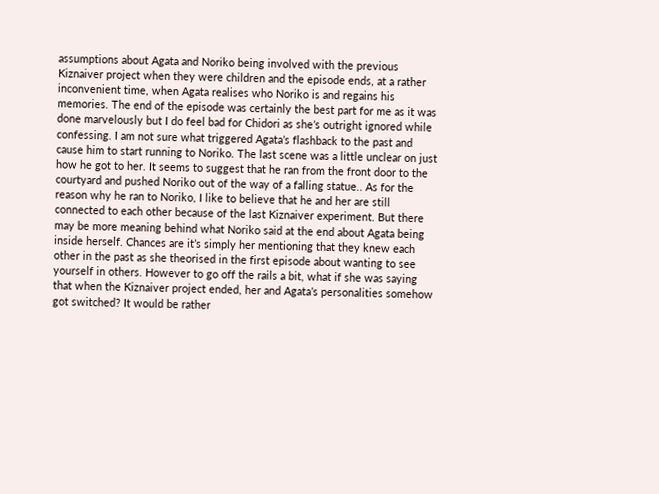assumptions about Agata and Noriko being involved with the previous Kiznaiver project when they were children and the episode ends, at a rather inconvenient time, when Agata realises who Noriko is and regains his memories. The end of the episode was certainly the best part for me as it was done marvelously but I do feel bad for Chidori as she’s outright ignored while confessing. I am not sure what triggered Agata’s flashback to the past and cause him to start running to Noriko. The last scene was a little unclear on just how he got to her. It seems to suggest that he ran from the front door to the courtyard and pushed Noriko out of the way of a falling statue.. As for the reason why he ran to Noriko, I like to believe that he and her are still connected to each other because of the last Kiznaiver experiment. But there may be more meaning behind what Noriko said at the end about Agata being inside herself. Chances are it’s simply her mentioning that they knew each other in the past as she theorised in the first episode about wanting to see yourself in others. However to go off the rails a bit, what if she was saying that when the Kiznaiver project ended, her and Agata’s personalities somehow got switched? It would be rather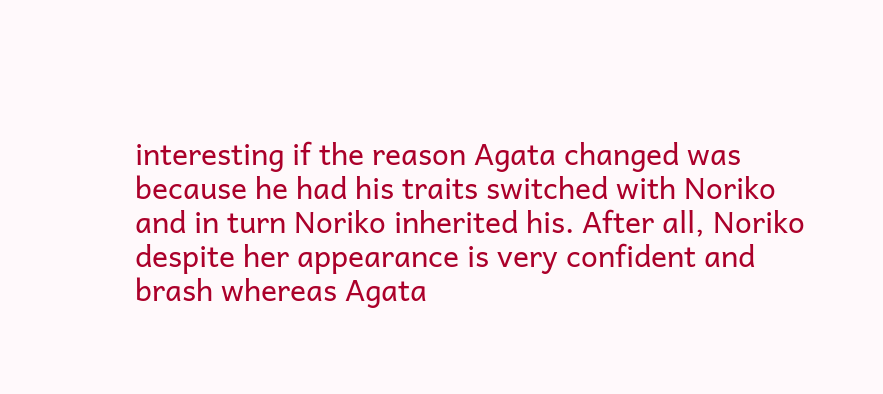interesting if the reason Agata changed was because he had his traits switched with Noriko and in turn Noriko inherited his. After all, Noriko despite her appearance is very confident and brash whereas Agata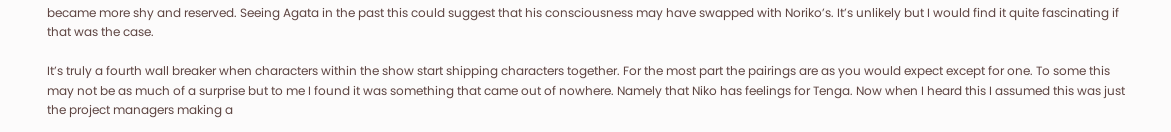became more shy and reserved. Seeing Agata in the past this could suggest that his consciousness may have swapped with Noriko’s. It’s unlikely but I would find it quite fascinating if that was the case.

It’s truly a fourth wall breaker when characters within the show start shipping characters together. For the most part the pairings are as you would expect except for one. To some this may not be as much of a surprise but to me I found it was something that came out of nowhere. Namely that Niko has feelings for Tenga. Now when I heard this I assumed this was just the project managers making a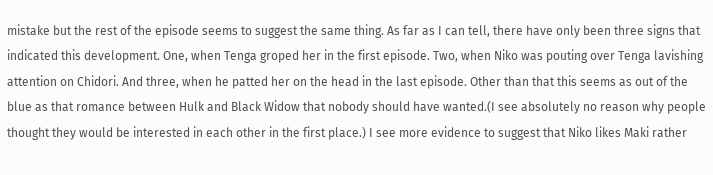mistake but the rest of the episode seems to suggest the same thing. As far as I can tell, there have only been three signs that indicated this development. One, when Tenga groped her in the first episode. Two, when Niko was pouting over Tenga lavishing attention on Chidori. And three, when he patted her on the head in the last episode. Other than that this seems as out of the blue as that romance between Hulk and Black Widow that nobody should have wanted.(I see absolutely no reason why people thought they would be interested in each other in the first place.) I see more evidence to suggest that Niko likes Maki rather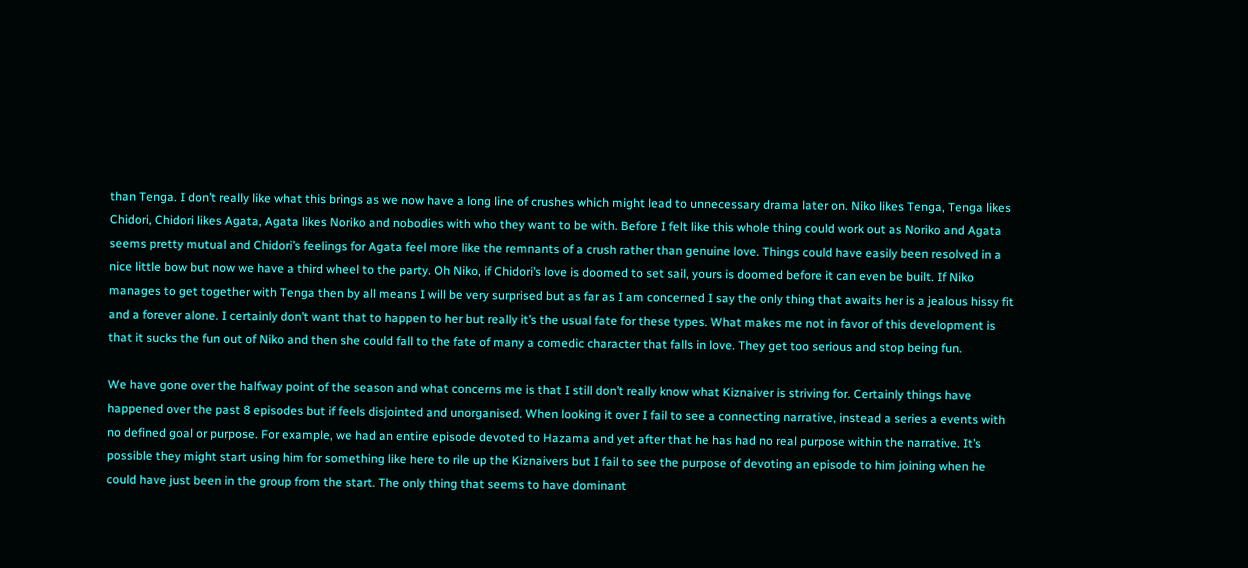than Tenga. I don’t really like what this brings as we now have a long line of crushes which might lead to unnecessary drama later on. Niko likes Tenga, Tenga likes Chidori, Chidori likes Agata, Agata likes Noriko and nobodies with who they want to be with. Before I felt like this whole thing could work out as Noriko and Agata seems pretty mutual and Chidori’s feelings for Agata feel more like the remnants of a crush rather than genuine love. Things could have easily been resolved in a nice little bow but now we have a third wheel to the party. Oh Niko, if Chidori’s love is doomed to set sail, yours is doomed before it can even be built. If Niko manages to get together with Tenga then by all means I will be very surprised but as far as I am concerned I say the only thing that awaits her is a jealous hissy fit and a forever alone. I certainly don’t want that to happen to her but really it’s the usual fate for these types. What makes me not in favor of this development is that it sucks the fun out of Niko and then she could fall to the fate of many a comedic character that falls in love. They get too serious and stop being fun.

We have gone over the halfway point of the season and what concerns me is that I still don’t really know what Kiznaiver is striving for. Certainly things have happened over the past 8 episodes but if feels disjointed and unorganised. When looking it over I fail to see a connecting narrative, instead a series a events with no defined goal or purpose. For example, we had an entire episode devoted to Hazama and yet after that he has had no real purpose within the narrative. It’s possible they might start using him for something like here to rile up the Kiznaivers but I fail to see the purpose of devoting an episode to him joining when he could have just been in the group from the start. The only thing that seems to have dominant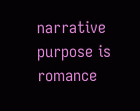narrative purpose is romance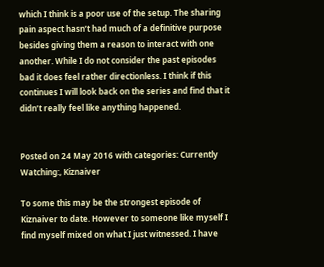which I think is a poor use of the setup. The sharing pain aspect hasn’t had much of a definitive purpose besides giving them a reason to interact with one another. While I do not consider the past episodes bad it does feel rather directionless. I think if this continues I will look back on the series and find that it didn’t really feel like anything happened.


Posted on 24 May 2016 with categories: Currently Watching:, Kiznaiver

To some this may be the strongest episode of Kiznaiver to date. However to someone like myself I find myself mixed on what I just witnessed. I have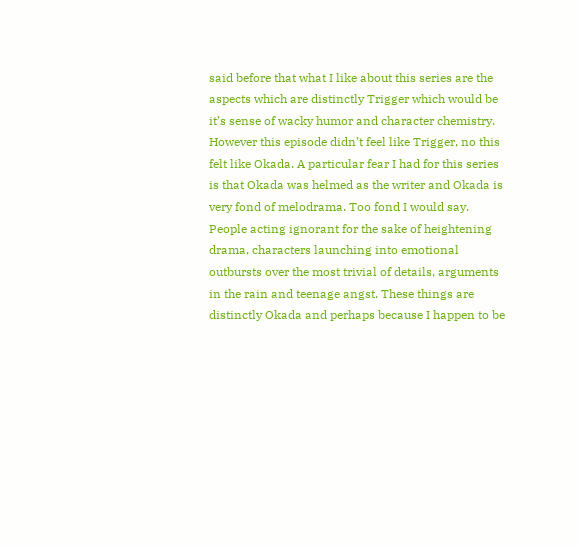said before that what I like about this series are the aspects which are distinctly Trigger which would be it’s sense of wacky humor and character chemistry. However this episode didn’t feel like Trigger, no this felt like Okada. A particular fear I had for this series is that Okada was helmed as the writer and Okada is very fond of melodrama. Too fond I would say. People acting ignorant for the sake of heightening drama, characters launching into emotional outbursts over the most trivial of details, arguments in the rain and teenage angst. These things are distinctly Okada and perhaps because I happen to be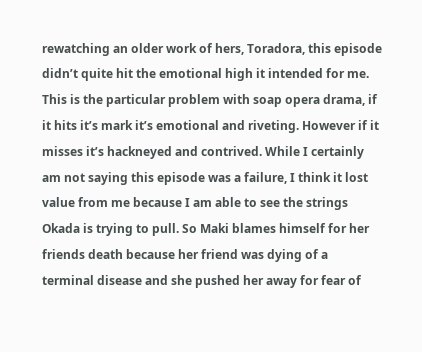rewatching an older work of hers, Toradora, this episode didn’t quite hit the emotional high it intended for me. This is the particular problem with soap opera drama, if it hits it’s mark it’s emotional and riveting. However if it misses it’s hackneyed and contrived. While I certainly am not saying this episode was a failure, I think it lost value from me because I am able to see the strings Okada is trying to pull. So Maki blames himself for her friends death because her friend was dying of a terminal disease and she pushed her away for fear of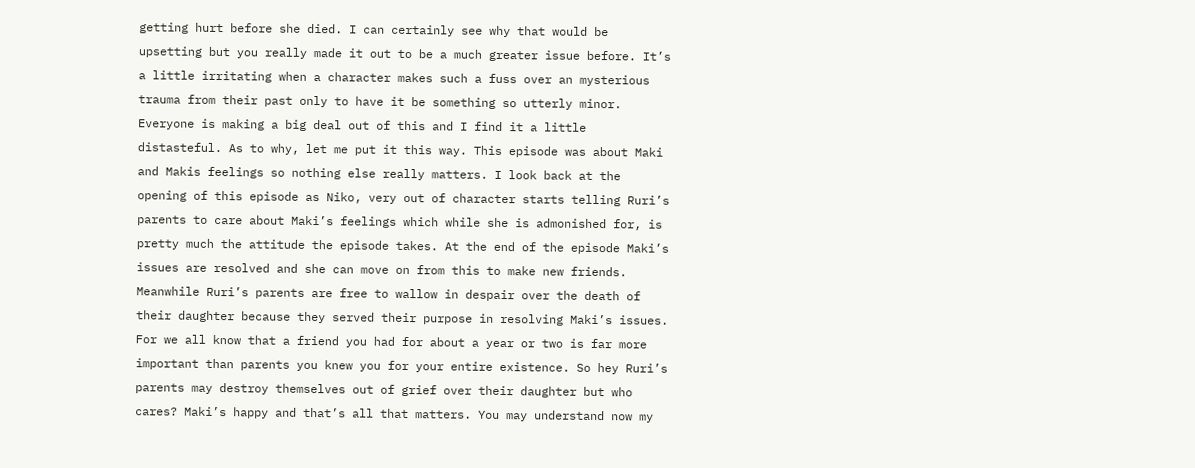getting hurt before she died. I can certainly see why that would be upsetting but you really made it out to be a much greater issue before. It’s a little irritating when a character makes such a fuss over an mysterious trauma from their past only to have it be something so utterly minor. Everyone is making a big deal out of this and I find it a little distasteful. As to why, let me put it this way. This episode was about Maki and Makis feelings so nothing else really matters. I look back at the opening of this episode as Niko, very out of character starts telling Ruri’s parents to care about Maki’s feelings which while she is admonished for, is pretty much the attitude the episode takes. At the end of the episode Maki’s issues are resolved and she can move on from this to make new friends. Meanwhile Ruri’s parents are free to wallow in despair over the death of their daughter because they served their purpose in resolving Maki’s issues. For we all know that a friend you had for about a year or two is far more important than parents you knew you for your entire existence. So hey Ruri’s parents may destroy themselves out of grief over their daughter but who cares? Maki’s happy and that’s all that matters. You may understand now my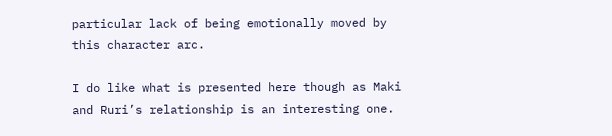particular lack of being emotionally moved by this character arc.

I do like what is presented here though as Maki and Ruri’s relationship is an interesting one.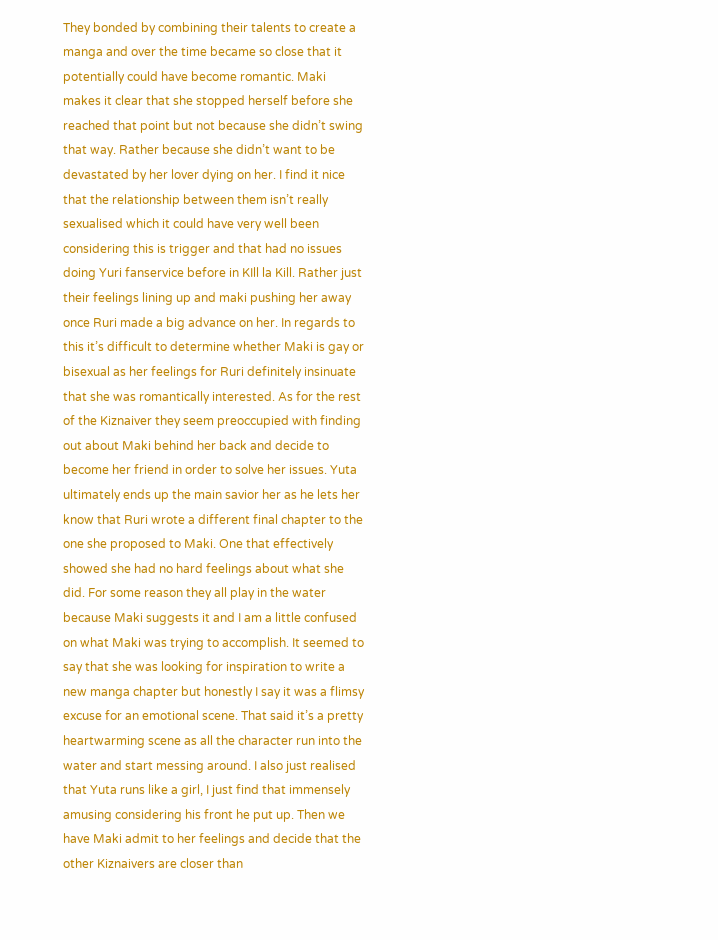They bonded by combining their talents to create a manga and over the time became so close that it potentially could have become romantic. Maki makes it clear that she stopped herself before she reached that point but not because she didn’t swing that way. Rather because she didn’t want to be devastated by her lover dying on her. I find it nice that the relationship between them isn’t really sexualised which it could have very well been considering this is trigger and that had no issues doing Yuri fanservice before in KIll la Kill. Rather just their feelings lining up and maki pushing her away once Ruri made a big advance on her. In regards to this it’s difficult to determine whether Maki is gay or bisexual as her feelings for Ruri definitely insinuate that she was romantically interested. As for the rest of the Kiznaiver they seem preoccupied with finding out about Maki behind her back and decide to become her friend in order to solve her issues. Yuta ultimately ends up the main savior her as he lets her know that Ruri wrote a different final chapter to the one she proposed to Maki. One that effectively showed she had no hard feelings about what she did. For some reason they all play in the water because Maki suggests it and I am a little confused on what Maki was trying to accomplish. It seemed to say that she was looking for inspiration to write a new manga chapter but honestly I say it was a flimsy excuse for an emotional scene. That said it’s a pretty heartwarming scene as all the character run into the water and start messing around. I also just realised that Yuta runs like a girl, I just find that immensely amusing considering his front he put up. Then we have Maki admit to her feelings and decide that the other Kiznaivers are closer than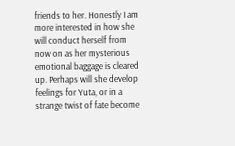friends to her. Honestly I am more interested in how she will conduct herself from now on as her mysterious emotional baggage is cleared up. Perhaps will she develop feelings for Yuta, or in a strange twist of fate become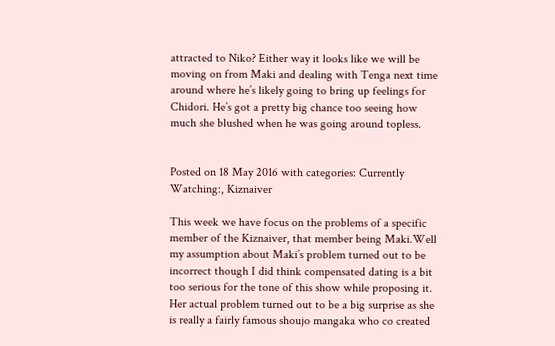attracted to Niko? Either way it looks like we will be moving on from Maki and dealing with Tenga next time around where he’s likely going to bring up feelings for Chidori. He’s got a pretty big chance too seeing how much she blushed when he was going around topless.


Posted on 18 May 2016 with categories: Currently Watching:, Kiznaiver

This week we have focus on the problems of a specific member of the Kiznaiver, that member being Maki.Well my assumption about Maki’s problem turned out to be incorrect though I did think compensated dating is a bit too serious for the tone of this show while proposing it. Her actual problem turned out to be a big surprise as she is really a fairly famous shoujo mangaka who co created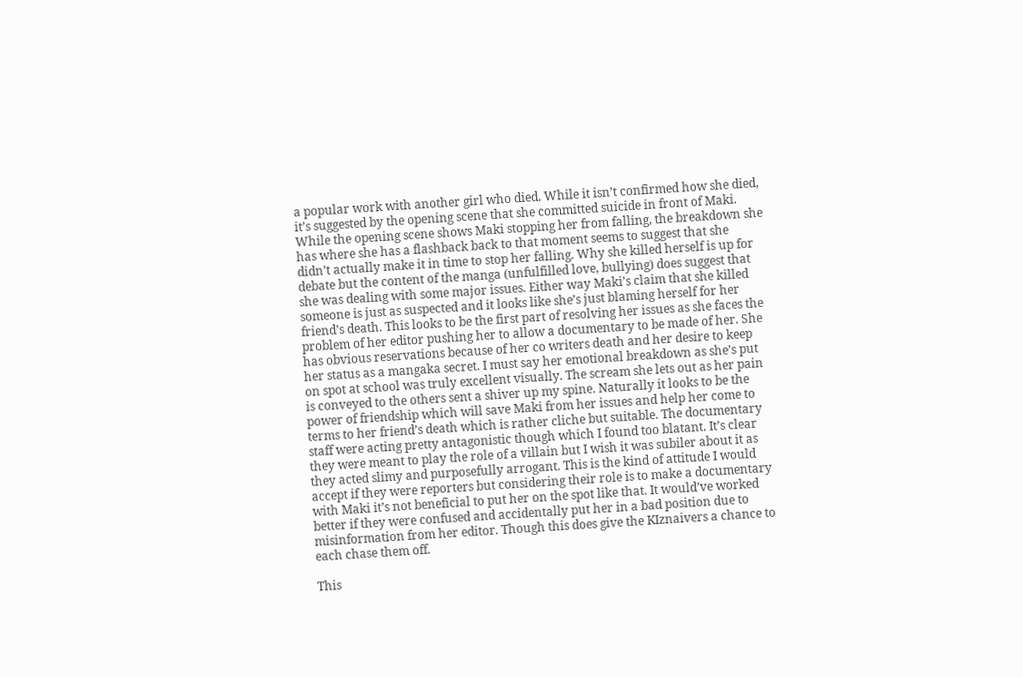a popular work with another girl who died. While it isn’t confirmed how she died, it’s suggested by the opening scene that she committed suicide in front of Maki. While the opening scene shows Maki stopping her from falling, the breakdown she has where she has a flashback back to that moment seems to suggest that she didn’t actually make it in time to stop her falling. Why she killed herself is up for debate but the content of the manga (unfulfilled love, bullying) does suggest that she was dealing with some major issues. Either way Maki’s claim that she killed someone is just as suspected and it looks like she’s just blaming herself for her friend’s death. This looks to be the first part of resolving her issues as she faces the problem of her editor pushing her to allow a documentary to be made of her. She has obvious reservations because of her co writers death and her desire to keep her status as a mangaka secret. I must say her emotional breakdown as she’s put on spot at school was truly excellent visually. The scream she lets out as her pain is conveyed to the others sent a shiver up my spine. Naturally it looks to be the power of friendship which will save Maki from her issues and help her come to terms to her friend’s death which is rather cliche but suitable. The documentary staff were acting pretty antagonistic though which I found too blatant. It’s clear they were meant to play the role of a villain but I wish it was subiler about it as they acted slimy and purposefully arrogant. This is the kind of attitude I would accept if they were reporters but considering their role is to make a documentary with Maki it’s not beneficial to put her on the spot like that. It would’ve worked better if they were confused and accidentally put her in a bad position due to misinformation from her editor. Though this does give the KIznaivers a chance to each chase them off.

This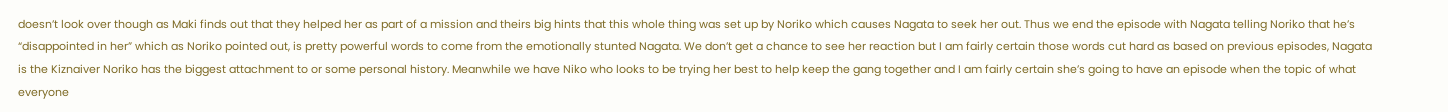doesn’t look over though as Maki finds out that they helped her as part of a mission and theirs big hints that this whole thing was set up by Noriko which causes Nagata to seek her out. Thus we end the episode with Nagata telling Noriko that he’s “disappointed in her” which as Noriko pointed out, is pretty powerful words to come from the emotionally stunted Nagata. We don’t get a chance to see her reaction but I am fairly certain those words cut hard as based on previous episodes, Nagata is the Kiznaiver Noriko has the biggest attachment to or some personal history. Meanwhile we have Niko who looks to be trying her best to help keep the gang together and I am fairly certain she’s going to have an episode when the topic of what everyone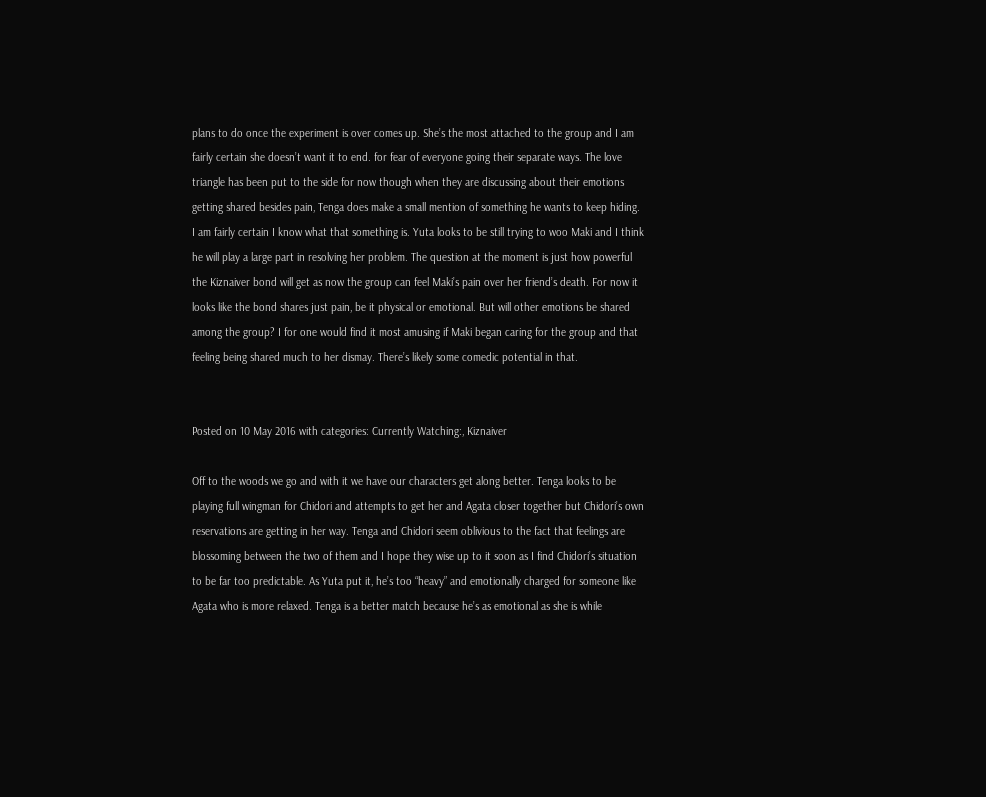plans to do once the experiment is over comes up. She’s the most attached to the group and I am fairly certain she doesn’t want it to end. for fear of everyone going their separate ways. The love triangle has been put to the side for now though when they are discussing about their emotions getting shared besides pain, Tenga does make a small mention of something he wants to keep hiding. I am fairly certain I know what that something is. Yuta looks to be still trying to woo Maki and I think he will play a large part in resolving her problem. The question at the moment is just how powerful the Kiznaiver bond will get as now the group can feel Maki’s pain over her friend’s death. For now it looks like the bond shares just pain, be it physical or emotional. But will other emotions be shared among the group? I for one would find it most amusing if Maki began caring for the group and that feeling being shared much to her dismay. There’s likely some comedic potential in that.


Posted on 10 May 2016 with categories: Currently Watching:, Kiznaiver

Off to the woods we go and with it we have our characters get along better. Tenga looks to be playing full wingman for Chidori and attempts to get her and Agata closer together but Chidori’s own reservations are getting in her way. Tenga and Chidori seem oblivious to the fact that feelings are blossoming between the two of them and I hope they wise up to it soon as I find Chidori’s situation to be far too predictable. As Yuta put it, he’s too “heavy” and emotionally charged for someone like Agata who is more relaxed. Tenga is a better match because he’s as emotional as she is while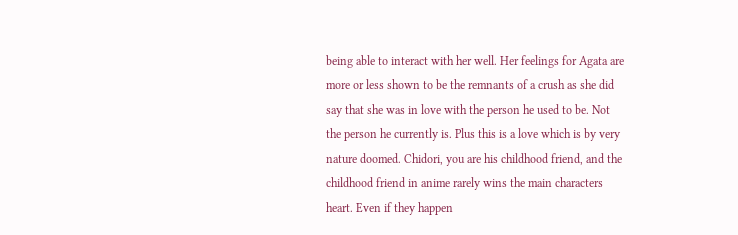being able to interact with her well. Her feelings for Agata are more or less shown to be the remnants of a crush as she did say that she was in love with the person he used to be. Not the person he currently is. Plus this is a love which is by very nature doomed. Chidori, you are his childhood friend, and the childhood friend in anime rarely wins the main characters heart. Even if they happen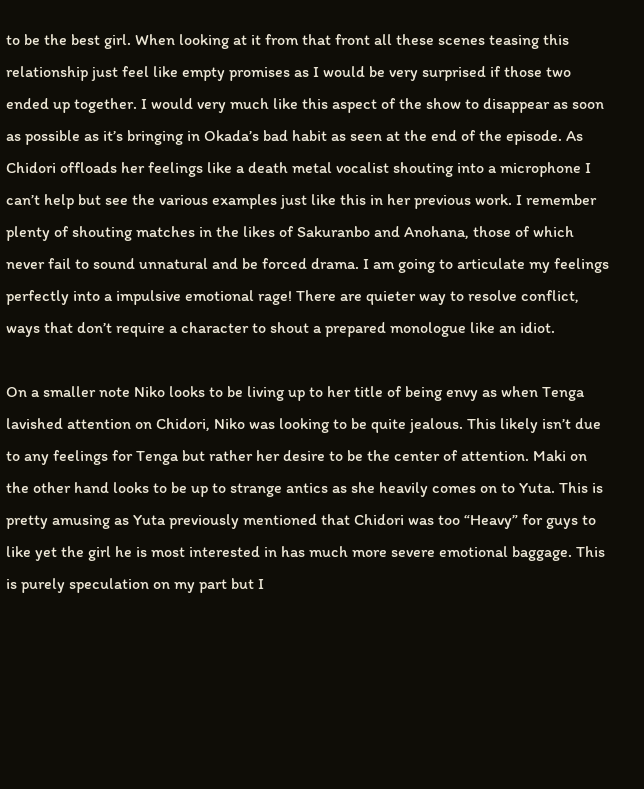to be the best girl. When looking at it from that front all these scenes teasing this relationship just feel like empty promises as I would be very surprised if those two ended up together. I would very much like this aspect of the show to disappear as soon as possible as it’s bringing in Okada’s bad habit as seen at the end of the episode. As Chidori offloads her feelings like a death metal vocalist shouting into a microphone I can’t help but see the various examples just like this in her previous work. I remember plenty of shouting matches in the likes of Sakuranbo and Anohana, those of which never fail to sound unnatural and be forced drama. I am going to articulate my feelings perfectly into a impulsive emotional rage! There are quieter way to resolve conflict, ways that don’t require a character to shout a prepared monologue like an idiot.

On a smaller note Niko looks to be living up to her title of being envy as when Tenga lavished attention on Chidori, Niko was looking to be quite jealous. This likely isn’t due to any feelings for Tenga but rather her desire to be the center of attention. Maki on the other hand looks to be up to strange antics as she heavily comes on to Yuta. This is pretty amusing as Yuta previously mentioned that Chidori was too “Heavy” for guys to like yet the girl he is most interested in has much more severe emotional baggage. This is purely speculation on my part but I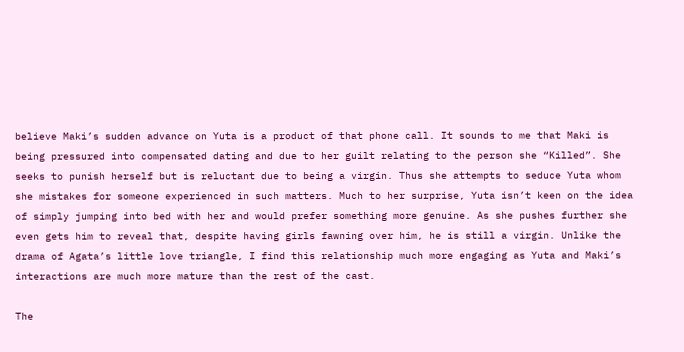believe Maki’s sudden advance on Yuta is a product of that phone call. It sounds to me that Maki is being pressured into compensated dating and due to her guilt relating to the person she “Killed”. She seeks to punish herself but is reluctant due to being a virgin. Thus she attempts to seduce Yuta whom she mistakes for someone experienced in such matters. Much to her surprise, Yuta isn’t keen on the idea of simply jumping into bed with her and would prefer something more genuine. As she pushes further she even gets him to reveal that, despite having girls fawning over him, he is still a virgin. Unlike the drama of Agata’s little love triangle, I find this relationship much more engaging as Yuta and Maki’s interactions are much more mature than the rest of the cast.

The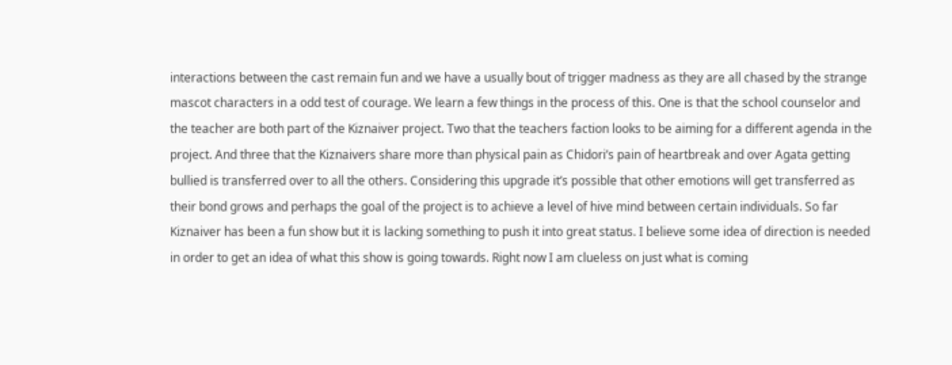interactions between the cast remain fun and we have a usually bout of trigger madness as they are all chased by the strange mascot characters in a odd test of courage. We learn a few things in the process of this. One is that the school counselor and the teacher are both part of the Kiznaiver project. Two that the teachers faction looks to be aiming for a different agenda in the project. And three that the Kiznaivers share more than physical pain as Chidori’s pain of heartbreak and over Agata getting bullied is transferred over to all the others. Considering this upgrade it’s possible that other emotions will get transferred as their bond grows and perhaps the goal of the project is to achieve a level of hive mind between certain individuals. So far Kiznaiver has been a fun show but it is lacking something to push it into great status. I believe some idea of direction is needed in order to get an idea of what this show is going towards. Right now I am clueless on just what is coming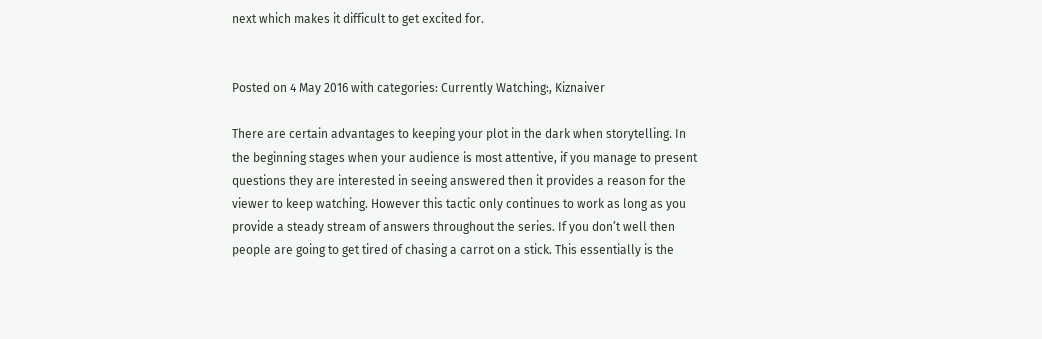next which makes it difficult to get excited for.


Posted on 4 May 2016 with categories: Currently Watching:, Kiznaiver

There are certain advantages to keeping your plot in the dark when storytelling. In the beginning stages when your audience is most attentive, if you manage to present questions they are interested in seeing answered then it provides a reason for the viewer to keep watching. However this tactic only continues to work as long as you provide a steady stream of answers throughout the series. If you don’t well then people are going to get tired of chasing a carrot on a stick. This essentially is the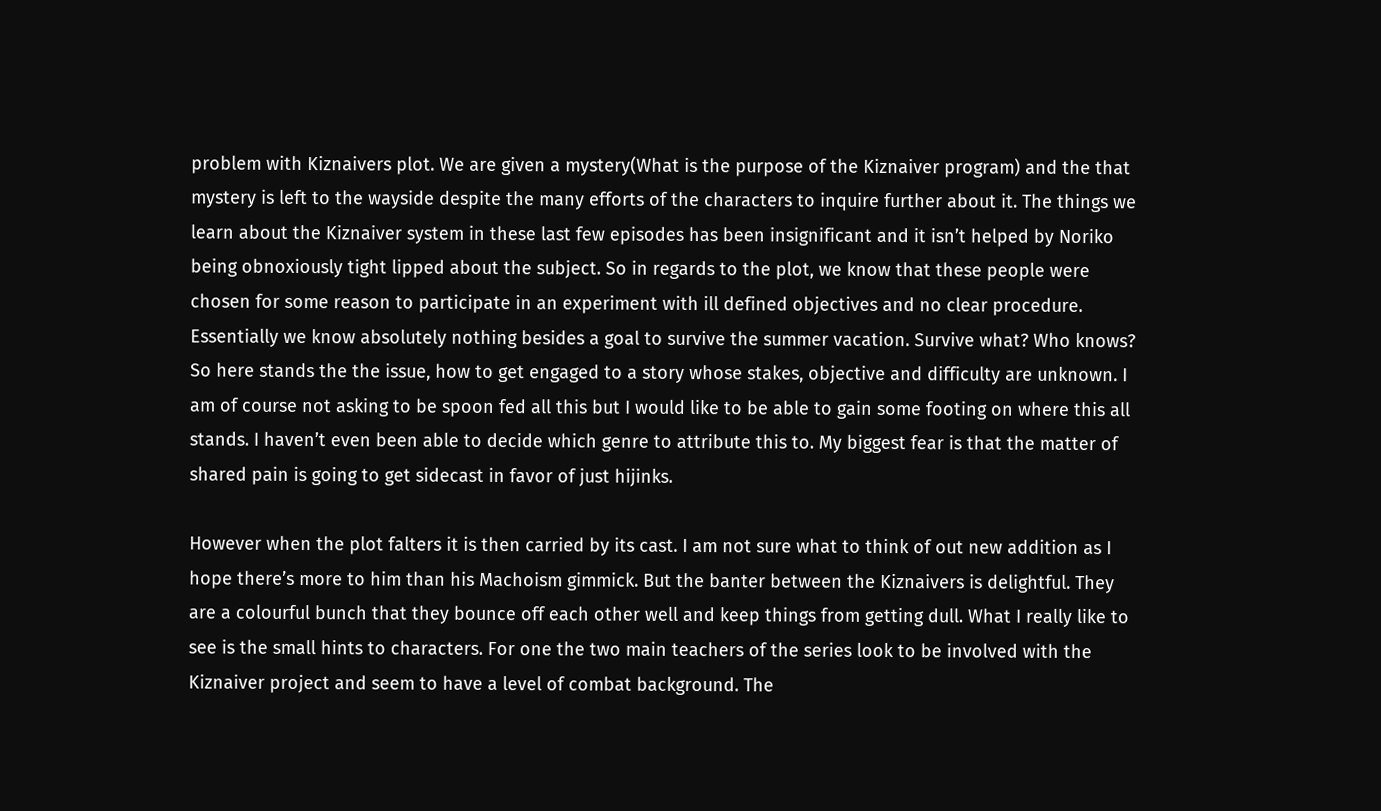problem with Kiznaivers plot. We are given a mystery(What is the purpose of the Kiznaiver program) and the that mystery is left to the wayside despite the many efforts of the characters to inquire further about it. The things we learn about the Kiznaiver system in these last few episodes has been insignificant and it isn’t helped by Noriko being obnoxiously tight lipped about the subject. So in regards to the plot, we know that these people were chosen for some reason to participate in an experiment with ill defined objectives and no clear procedure. Essentially we know absolutely nothing besides a goal to survive the summer vacation. Survive what? Who knows? So here stands the the issue, how to get engaged to a story whose stakes, objective and difficulty are unknown. I am of course not asking to be spoon fed all this but I would like to be able to gain some footing on where this all stands. I haven’t even been able to decide which genre to attribute this to. My biggest fear is that the matter of shared pain is going to get sidecast in favor of just hijinks.

However when the plot falters it is then carried by its cast. I am not sure what to think of out new addition as I hope there’s more to him than his Machoism gimmick. But the banter between the Kiznaivers is delightful. They are a colourful bunch that they bounce off each other well and keep things from getting dull. What I really like to see is the small hints to characters. For one the two main teachers of the series look to be involved with the Kiznaiver project and seem to have a level of combat background. The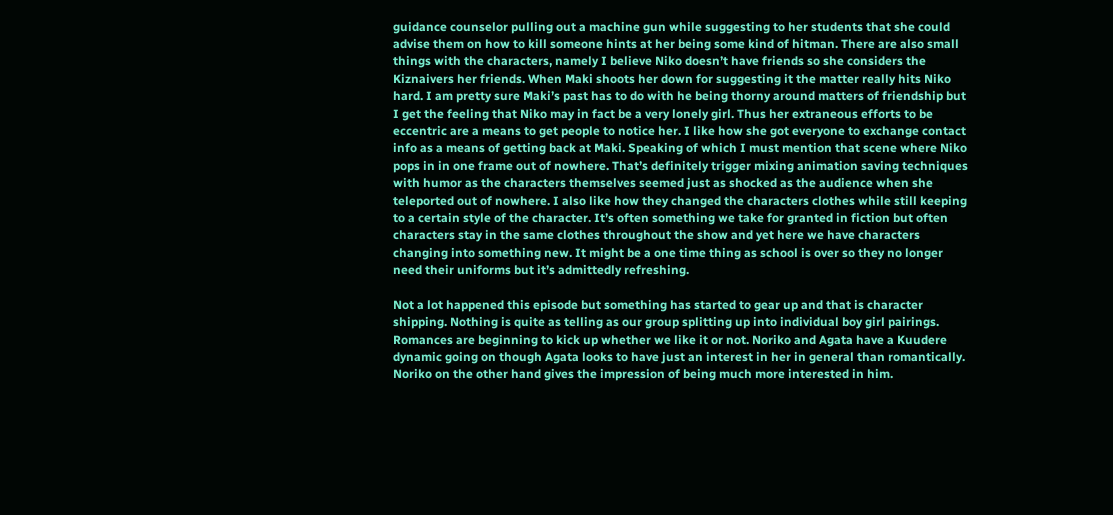guidance counselor pulling out a machine gun while suggesting to her students that she could advise them on how to kill someone hints at her being some kind of hitman. There are also small things with the characters, namely I believe Niko doesn’t have friends so she considers the Kiznaivers her friends. When Maki shoots her down for suggesting it the matter really hits Niko hard. I am pretty sure Maki’s past has to do with he being thorny around matters of friendship but I get the feeling that Niko may in fact be a very lonely girl. Thus her extraneous efforts to be eccentric are a means to get people to notice her. I like how she got everyone to exchange contact info as a means of getting back at Maki. Speaking of which I must mention that scene where Niko pops in in one frame out of nowhere. That’s definitely trigger mixing animation saving techniques with humor as the characters themselves seemed just as shocked as the audience when she teleported out of nowhere. I also like how they changed the characters clothes while still keeping to a certain style of the character. It’s often something we take for granted in fiction but often characters stay in the same clothes throughout the show and yet here we have characters changing into something new. It might be a one time thing as school is over so they no longer need their uniforms but it’s admittedly refreshing.

Not a lot happened this episode but something has started to gear up and that is character shipping. Nothing is quite as telling as our group splitting up into individual boy girl pairings. Romances are beginning to kick up whether we like it or not. Noriko and Agata have a Kuudere dynamic going on though Agata looks to have just an interest in her in general than romantically. Noriko on the other hand gives the impression of being much more interested in him.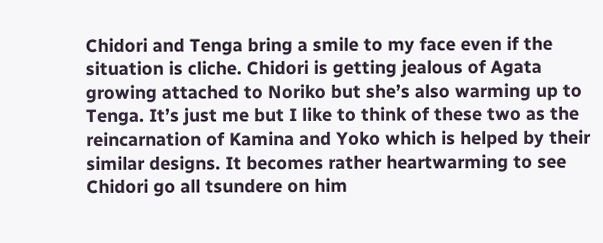Chidori and Tenga bring a smile to my face even if the situation is cliche. Chidori is getting jealous of Agata growing attached to Noriko but she’s also warming up to Tenga. It’s just me but I like to think of these two as the reincarnation of Kamina and Yoko which is helped by their similar designs. It becomes rather heartwarming to see Chidori go all tsundere on him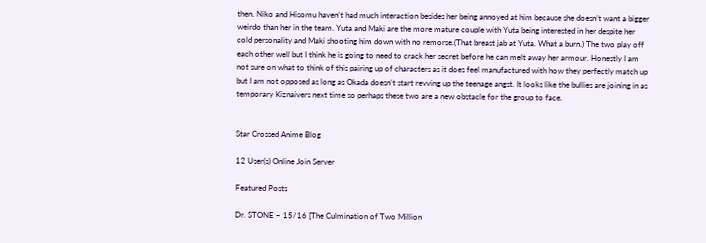then. Niko and Hisomu haven’t had much interaction besides her being annoyed at him because she doesn’t want a bigger weirdo than her in the team. Yuta and Maki are the more mature couple with Yuta being interested in her despite her cold personality and Maki shooting him down with no remorse.(That breast jab at Yuta. What a burn.) The two play off each other well but I think he is going to need to crack her secret before he can melt away her armour. Honestly I am not sure on what to think of this pairing up of characters as it does feel manufactured with how they perfectly match up but I am not opposed as long as Okada doesn’t start revving up the teenage angst. It looks like the bullies are joining in as temporary Kiznaivers next time so perhaps these two are a new obstacle for the group to face.


Star Crossed Anime Blog

12 User(s) Online Join Server

Featured Posts

Dr. STONE – 15/16 [The Culmination of Two Million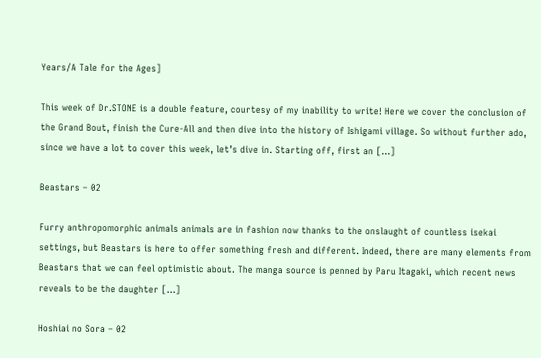Years/A Tale for the Ages]

This week of Dr.STONE is a double feature, courtesy of my inability to write! Here we cover the conclusion of the Grand Bout, finish the Cure-All and then dive into the history of Ishigami village. So without further ado, since we have a lot to cover this week, let’s dive in. Starting off, first an […]

Beastars – 02

Furry anthropomorphic animals animals are in fashion now thanks to the onslaught of countless isekai settings, but Beastars is here to offer something fresh and different. Indeed, there are many elements from Beastars that we can feel optimistic about. The manga source is penned by Paru Itagaki, which recent news reveals to be the daughter […]

Hoshiai no Sora – 02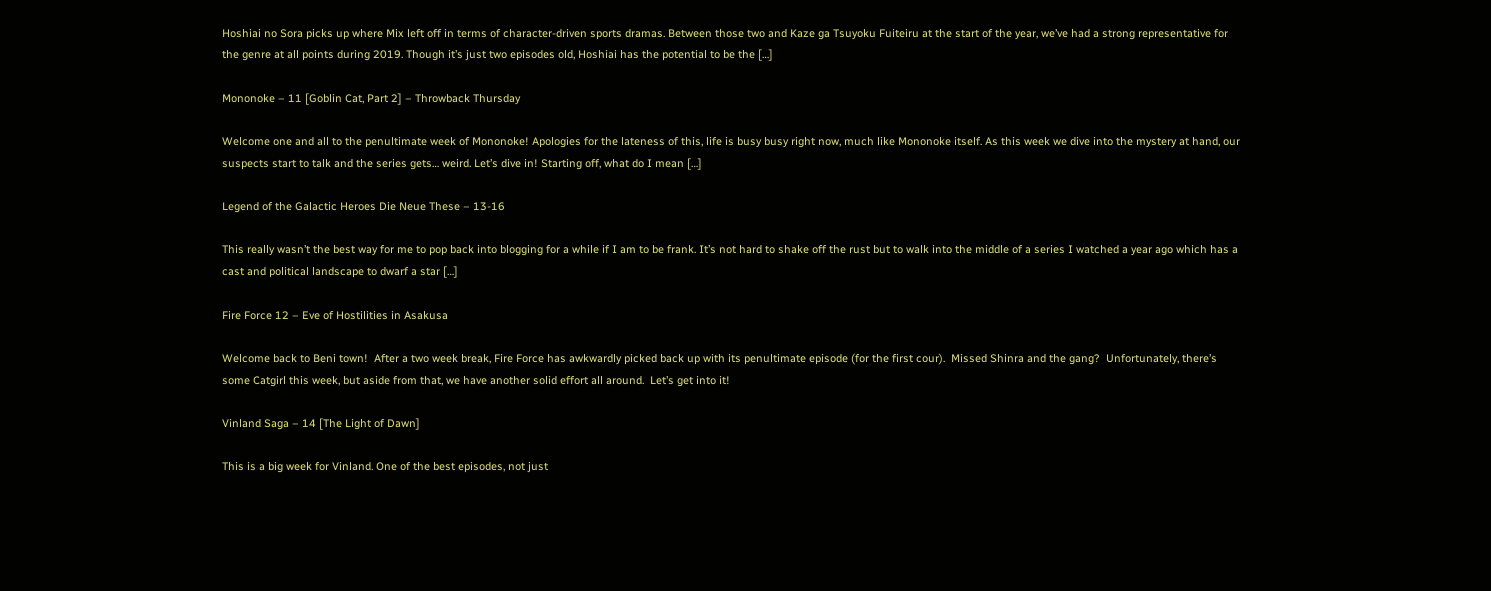Hoshiai no Sora picks up where Mix left off in terms of character-driven sports dramas. Between those two and Kaze ga Tsuyoku Fuiteiru at the start of the year, we’ve had a strong representative for the genre at all points during 2019. Though it’s just two episodes old, Hoshiai has the potential to be the […]

Mononoke – 11 [Goblin Cat, Part 2] – Throwback Thursday

Welcome one and all to the penultimate week of Mononoke! Apologies for the lateness of this, life is busy busy right now, much like Mononoke itself. As this week we dive into the mystery at hand, our suspects start to talk and the series gets… weird. Let’s dive in! Starting off, what do I mean […]

Legend of the Galactic Heroes Die Neue These – 13-16

This really wasn’t the best way for me to pop back into blogging for a while if I am to be frank. It’s not hard to shake off the rust but to walk into the middle of a series I watched a year ago which has a cast and political landscape to dwarf a star […]

Fire Force 12 – Eve of Hostilities in Asakusa

Welcome back to Beni town!  After a two week break, Fire Force has awkwardly picked back up with its penultimate episode (for the first cour).  Missed Shinra and the gang?  Unfortunately, there’s some Catgirl this week, but aside from that, we have another solid effort all around.  Let’s get into it!

Vinland Saga – 14 [The Light of Dawn]

This is a big week for Vinland. One of the best episodes, not just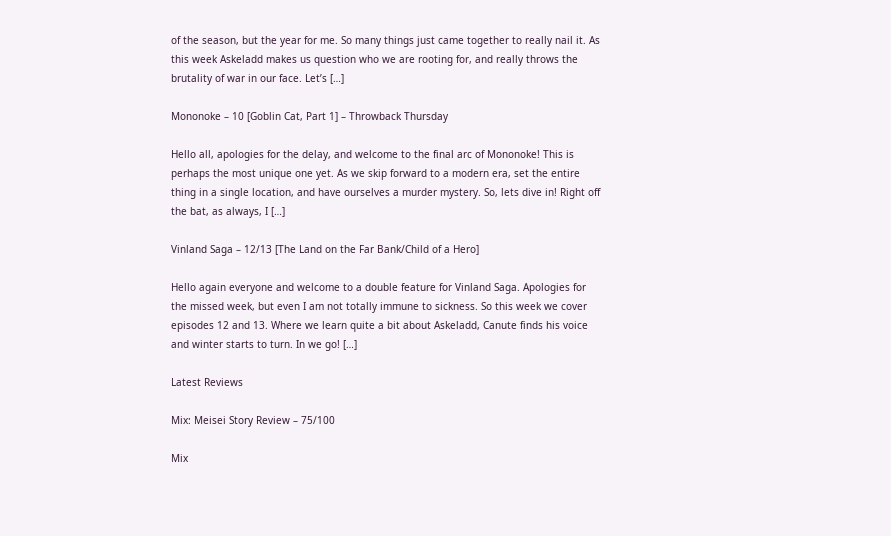of the season, but the year for me. So many things just came together to really nail it. As this week Askeladd makes us question who we are rooting for, and really throws the brutality of war in our face. Let’s […]

Mononoke – 10 [Goblin Cat, Part 1] – Throwback Thursday

Hello all, apologies for the delay, and welcome to the final arc of Mononoke! This is perhaps the most unique one yet. As we skip forward to a modern era, set the entire thing in a single location, and have ourselves a murder mystery. So, lets dive in! Right off the bat, as always, I […]

Vinland Saga – 12/13 [The Land on the Far Bank/Child of a Hero]

Hello again everyone and welcome to a double feature for Vinland Saga. Apologies for the missed week, but even I am not totally immune to sickness. So this week we cover episodes 12 and 13. Where we learn quite a bit about Askeladd, Canute finds his voice and winter starts to turn. In we go! […]

Latest Reviews

Mix: Meisei Story Review – 75/100

Mix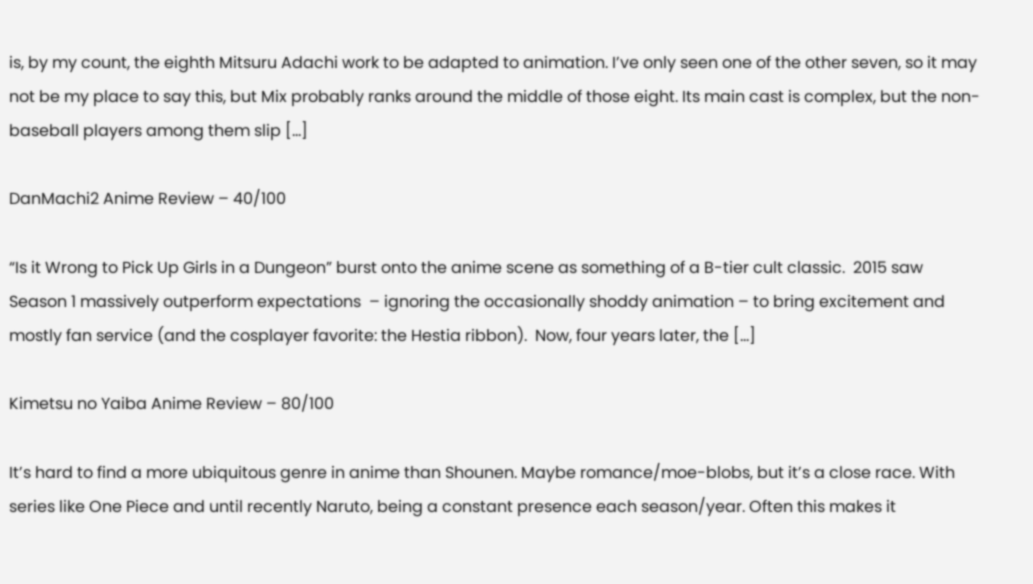is, by my count, the eighth Mitsuru Adachi work to be adapted to animation. I’ve only seen one of the other seven, so it may not be my place to say this, but Mix probably ranks around the middle of those eight. Its main cast is complex, but the non-baseball players among them slip […]

DanMachi2 Anime Review – 40/100

“Is it Wrong to Pick Up Girls in a Dungeon” burst onto the anime scene as something of a B-tier cult classic.  2015 saw Season 1 massively outperform expectations  – ignoring the occasionally shoddy animation – to bring excitement and mostly fan service (and the cosplayer favorite: the Hestia ribbon).  Now, four years later, the […]

Kimetsu no Yaiba Anime Review – 80/100

It’s hard to find a more ubiquitous genre in anime than Shounen. Maybe romance/moe-blobs, but it’s a close race. With series like One Piece and until recently Naruto, being a constant presence each season/year. Often this makes it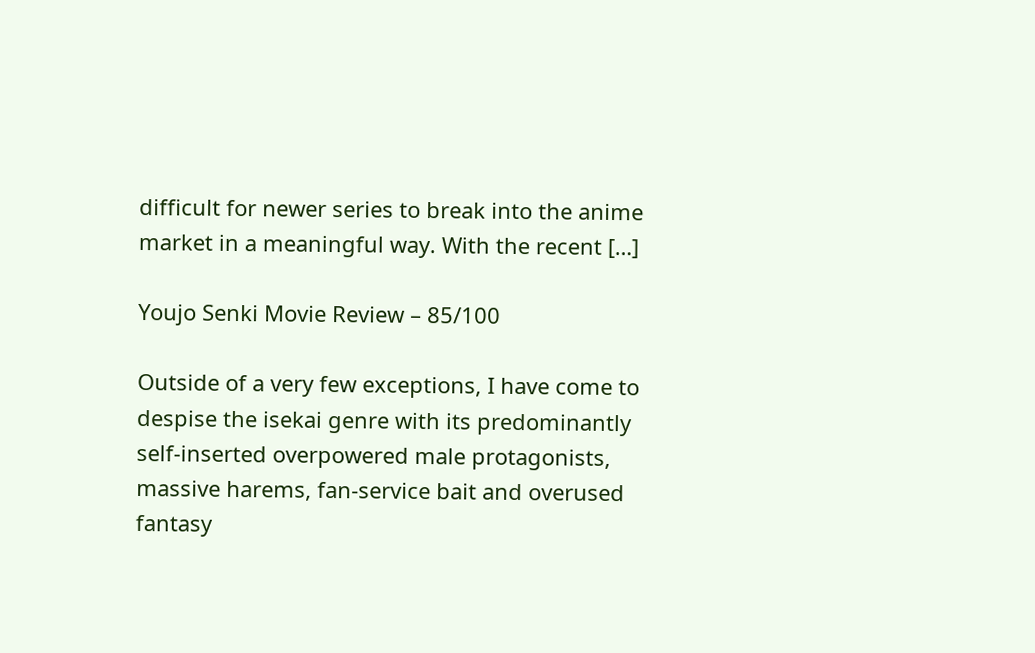difficult for newer series to break into the anime market in a meaningful way. With the recent […]

Youjo Senki Movie Review – 85/100

Outside of a very few exceptions, I have come to despise the isekai genre with its predominantly self-inserted overpowered male protagonists, massive harems, fan-service bait and overused fantasy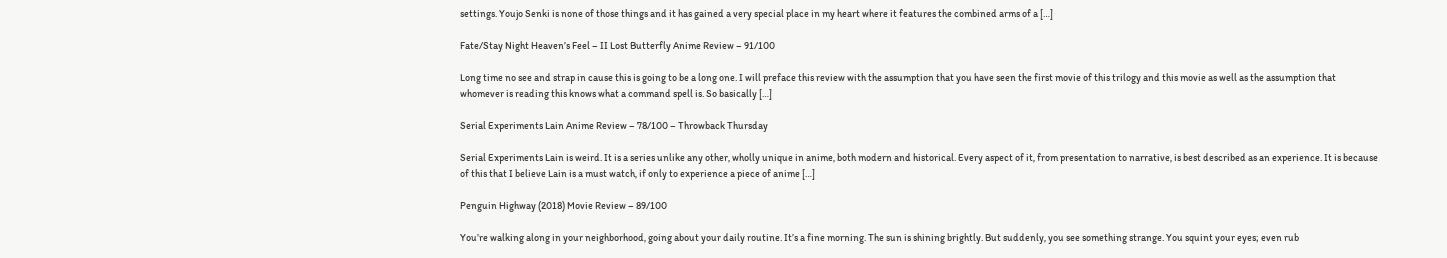settings. Youjo Senki is none of those things and it has gained a very special place in my heart where it features the combined arms of a […]

Fate/Stay Night Heaven’s Feel – II Lost Butterfly Anime Review – 91/100

Long time no see and strap in cause this is going to be a long one. I will preface this review with the assumption that you have seen the first movie of this trilogy and this movie as well as the assumption that whomever is reading this knows what a command spell is. So basically […]

Serial Experiments Lain Anime Review – 78/100 – Throwback Thursday

Serial Experiments Lain is weird. It is a series unlike any other, wholly unique in anime, both modern and historical. Every aspect of it, from presentation to narrative, is best described as an experience. It is because of this that I believe Lain is a must watch, if only to experience a piece of anime […]

Penguin Highway (2018) Movie Review – 89/100

You’re walking along in your neighborhood, going about your daily routine. It’s a fine morning. The sun is shining brightly. But suddenly, you see something strange. You squint your eyes; even rub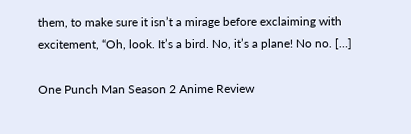them, to make sure it isn’t a mirage before exclaiming with excitement, “Oh, look. It’s a bird. No, it’s a plane! No no. […]

One Punch Man Season 2 Anime Review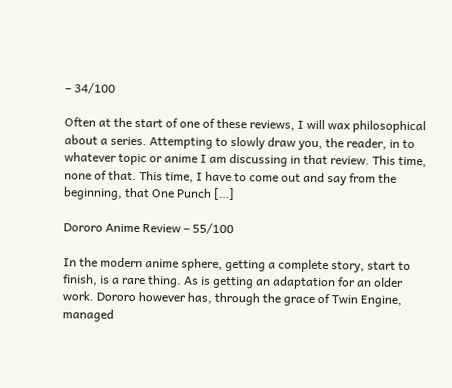– 34/100

Often at the start of one of these reviews, I will wax philosophical about a series. Attempting to slowly draw you, the reader, in to whatever topic or anime I am discussing in that review. This time, none of that. This time, I have to come out and say from the beginning, that One Punch […]

Dororo Anime Review – 55/100

In the modern anime sphere, getting a complete story, start to finish, is a rare thing. As is getting an adaptation for an older work. Dororo however has, through the grace of Twin Engine, managed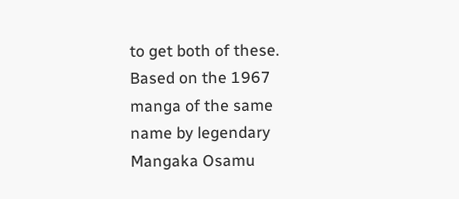to get both of these. Based on the 1967 manga of the same name by legendary Mangaka Osamu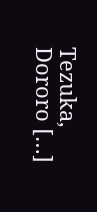Tezuka, Dororo […]